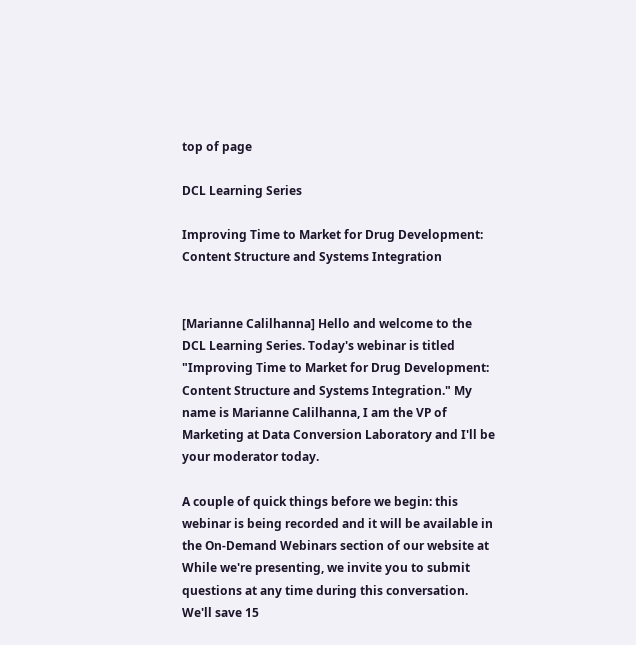top of page

DCL Learning Series

Improving Time to Market for Drug Development: Content Structure and Systems Integration


[Marianne Calilhanna] Hello and welcome to the DCL Learning Series. Today's webinar is titled "Improving Time to Market for Drug Development: Content Structure and Systems Integration." My name is Marianne Calilhanna, I am the VP of Marketing at Data Conversion Laboratory and I'll be your moderator today.

A couple of quick things before we begin: this webinar is being recorded and it will be available in the On-Demand Webinars section of our website at While we're presenting, we invite you to submit questions at any time during this conversation. We'll save 15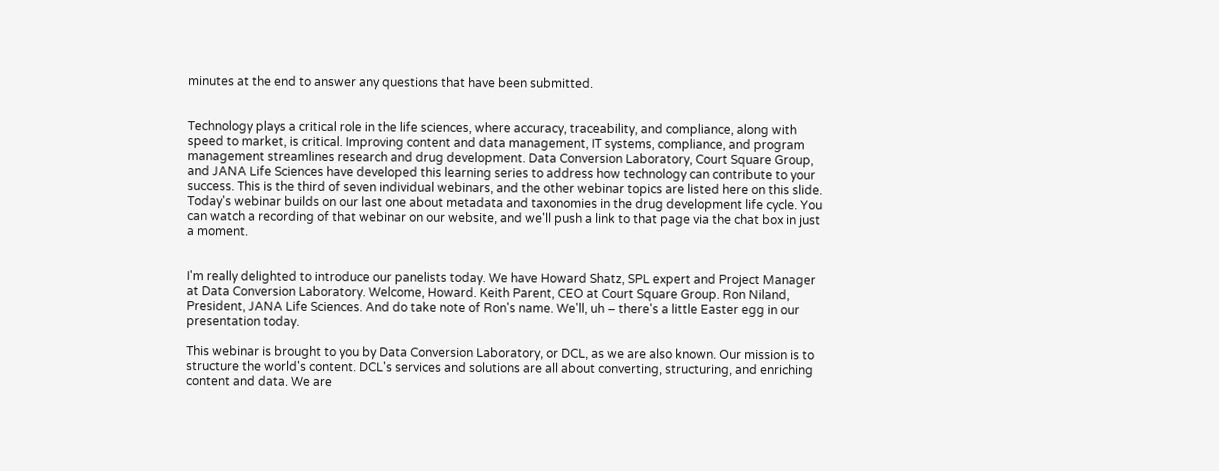minutes at the end to answer any questions that have been submitted.


Technology plays a critical role in the life sciences, where accuracy, traceability, and compliance, along with speed to market, is critical. Improving content and data management, IT systems, compliance, and program management streamlines research and drug development. Data Conversion Laboratory, Court Square Group, and JANA Life Sciences have developed this learning series to address how technology can contribute to your success. This is the third of seven individual webinars, and the other webinar topics are listed here on this slide. Today's webinar builds on our last one about metadata and taxonomies in the drug development life cycle. You can watch a recording of that webinar on our website, and we'll push a link to that page via the chat box in just a moment.


I'm really delighted to introduce our panelists today. We have Howard Shatz, SPL expert and Project Manager at Data Conversion Laboratory. Welcome, Howard. Keith Parent, CEO at Court Square Group. Ron Niland, President, JANA Life Sciences. And do take note of Ron's name. We'll, uh – there's a little Easter egg in our presentation today.

This webinar is brought to you by Data Conversion Laboratory, or DCL, as we are also known. Our mission is to structure the world's content. DCL's services and solutions are all about converting, structuring, and enriching content and data. We are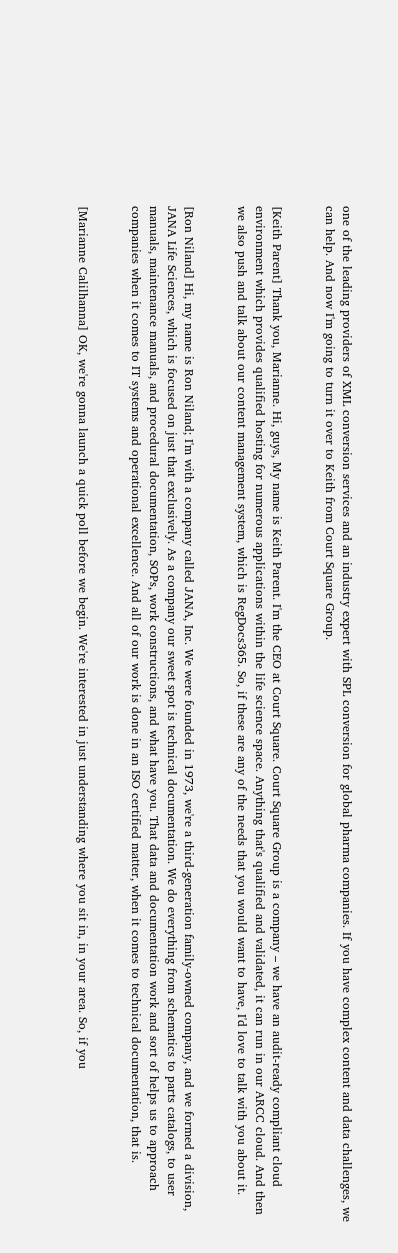one of the leading providers of XML conversion services and an industry expert with SPL conversion for global pharma companies. If you have complex content and data challenges, we can help. And now I'm going to turn it over to Keith from Court Square Group.


[Keith Parent] Thank you, Marianne. Hi, guys, My name is Keith Parent. I'm the CEO at Court Square. Court Square Group is a company – we have an audit-ready compliant cloud environment which provides qualified hosting for numerous applications within the life science space. Anything that's qualified and validated, it can run in our ARCC cloud. And then we also push and talk about our content management system, which is RegDocs365. So, if these are any of the needs that you would want to have, I'd love to talk with you about it.


[Ron Niland] Hi, my name is Ron Niland; I'm with a company called JANA, Inc. We were founded in 1973, we're a third-generation family-owned company, and we formed a division, JANA Life Sciences, which is focused on just that exclusively. As a company our sweet spot is technical documentation. We do everything from schematics to parts catalogs, to user manuals, maintenance manuals, and procedural documentation, SOPs, work constructions, and what have you. That data and documentation work and sort of helps us to approach companies when it comes to IT systems and operational excellence. And all of our work is done in an ISO certified matter, when it comes to technical documentation, that is.


[Marianne Calilhanna] OK, we're gonna launch a quick poll before we begin. We're interested in just understanding where you sit in, in your area. So, if you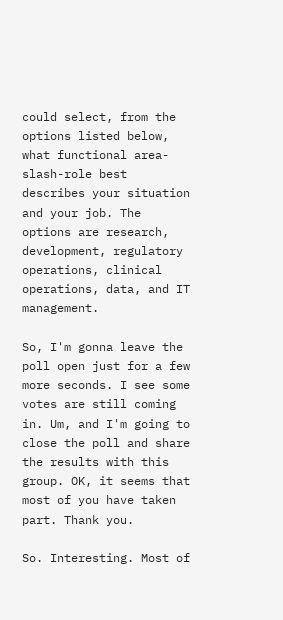could select, from the options listed below, what functional area-slash-role best describes your situation and your job. The options are research, development, regulatory operations, clinical operations, data, and IT management.

So, I'm gonna leave the poll open just for a few more seconds. I see some votes are still coming in. Um, and I'm going to close the poll and share the results with this group. OK, it seems that most of you have taken part. Thank you.

So. Interesting. Most of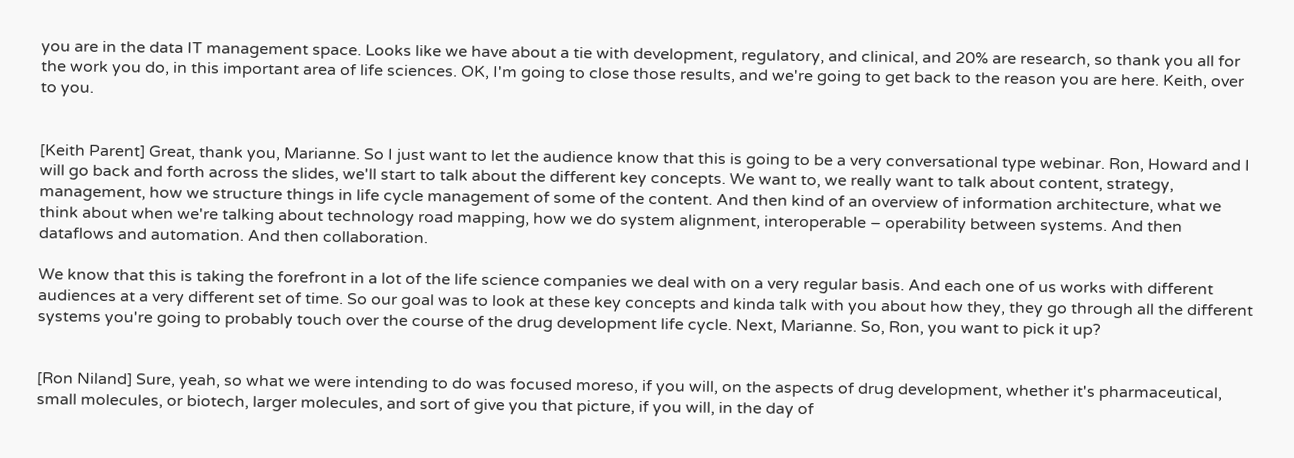you are in the data IT management space. Looks like we have about a tie with development, regulatory, and clinical, and 20% are research, so thank you all for the work you do, in this important area of life sciences. OK, I'm going to close those results, and we're going to get back to the reason you are here. Keith, over to you.


[Keith Parent] Great, thank you, Marianne. So I just want to let the audience know that this is going to be a very conversational type webinar. Ron, Howard and I will go back and forth across the slides, we'll start to talk about the different key concepts. We want to, we really want to talk about content, strategy, management, how we structure things in life cycle management of some of the content. And then kind of an overview of information architecture, what we think about when we're talking about technology road mapping, how we do system alignment, interoperable – operability between systems. And then dataflows and automation. And then collaboration.

We know that this is taking the forefront in a lot of the life science companies we deal with on a very regular basis. And each one of us works with different audiences at a very different set of time. So our goal was to look at these key concepts and kinda talk with you about how they, they go through all the different systems you're going to probably touch over the course of the drug development life cycle. Next, Marianne. So, Ron, you want to pick it up?


[Ron Niland] Sure, yeah, so what we were intending to do was focused moreso, if you will, on the aspects of drug development, whether it's pharmaceutical, small molecules, or biotech, larger molecules, and sort of give you that picture, if you will, in the day of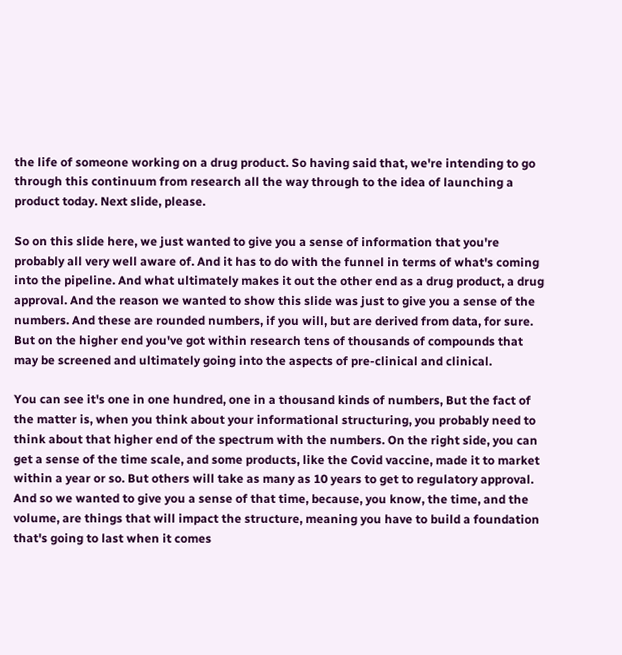the life of someone working on a drug product. So having said that, we're intending to go through this continuum from research all the way through to the idea of launching a product today. Next slide, please.

So on this slide here, we just wanted to give you a sense of information that you're probably all very well aware of. And it has to do with the funnel in terms of what's coming into the pipeline. And what ultimately makes it out the other end as a drug product, a drug approval. And the reason we wanted to show this slide was just to give you a sense of the numbers. And these are rounded numbers, if you will, but are derived from data, for sure. But on the higher end you've got within research tens of thousands of compounds that may be screened and ultimately going into the aspects of pre-clinical and clinical.

You can see it's one in one hundred, one in a thousand kinds of numbers, But the fact of the matter is, when you think about your informational structuring, you probably need to think about that higher end of the spectrum with the numbers. On the right side, you can get a sense of the time scale, and some products, like the Covid vaccine, made it to market within a year or so. But others will take as many as 10 years to get to regulatory approval. And so we wanted to give you a sense of that time, because, you know, the time, and the volume, are things that will impact the structure, meaning you have to build a foundation that's going to last when it comes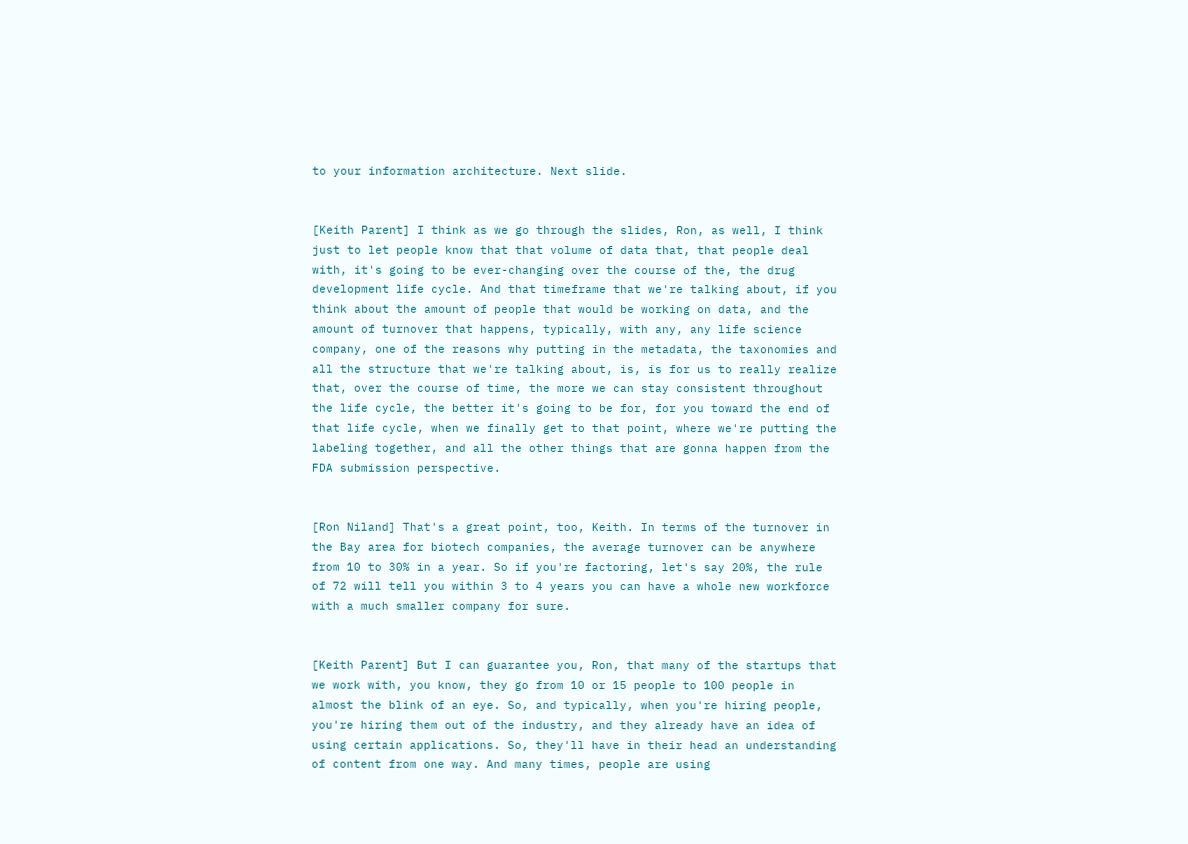to your information architecture. Next slide.


[Keith Parent] I think as we go through the slides, Ron, as well, I think just to let people know that that volume of data that, that people deal with, it's going to be ever-changing over the course of the, the drug development life cycle. And that timeframe that we're talking about, if you think about the amount of people that would be working on data, and the amount of turnover that happens, typically, with any, any life science company, one of the reasons why putting in the metadata, the taxonomies and all the structure that we're talking about, is, is for us to really realize that, over the course of time, the more we can stay consistent throughout the life cycle, the better it's going to be for, for you toward the end of that life cycle, when we finally get to that point, where we're putting the labeling together, and all the other things that are gonna happen from the FDA submission perspective.


[Ron Niland] That's a great point, too, Keith. In terms of the turnover in the Bay area for biotech companies, the average turnover can be anywhere from 10 to 30% in a year. So if you're factoring, let's say 20%, the rule of 72 will tell you within 3 to 4 years you can have a whole new workforce with a much smaller company for sure.


[Keith Parent] But I can guarantee you, Ron, that many of the startups that we work with, you know, they go from 10 or 15 people to 100 people in almost the blink of an eye. So, and typically, when you're hiring people, you're hiring them out of the industry, and they already have an idea of using certain applications. So, they'll have in their head an understanding of content from one way. And many times, people are using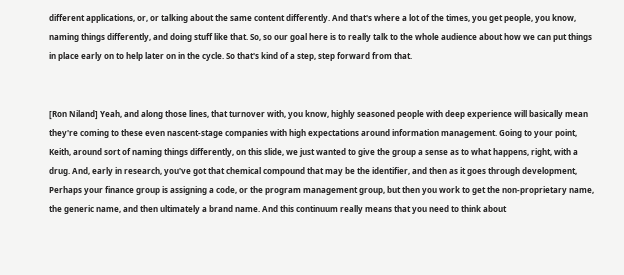different applications, or, or talking about the same content differently. And that's where a lot of the times, you get people, you know, naming things differently, and doing stuff like that. So, so our goal here is to really talk to the whole audience about how we can put things in place early on to help later on in the cycle. So that's kind of a step, step forward from that.


[Ron Niland] Yeah, and along those lines, that turnover with, you know, highly seasoned people with deep experience will basically mean they're coming to these even nascent-stage companies with high expectations around information management. Going to your point, Keith, around sort of naming things differently, on this slide, we just wanted to give the group a sense as to what happens, right, with a drug. And, early in research, you've got that chemical compound that may be the identifier, and then as it goes through development, Perhaps your finance group is assigning a code, or the program management group, but then you work to get the non-proprietary name, the generic name, and then ultimately a brand name. And this continuum really means that you need to think about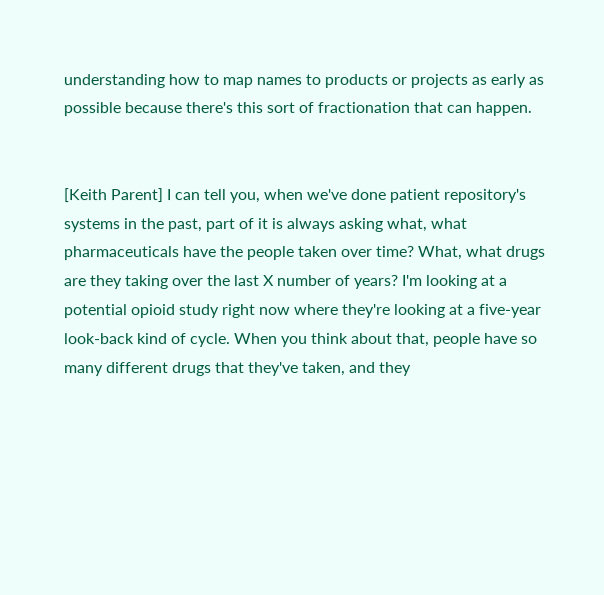understanding how to map names to products or projects as early as possible because there's this sort of fractionation that can happen.


[Keith Parent] I can tell you, when we've done patient repository's systems in the past, part of it is always asking what, what pharmaceuticals have the people taken over time? What, what drugs are they taking over the last X number of years? I'm looking at a potential opioid study right now where they're looking at a five-year look-back kind of cycle. When you think about that, people have so many different drugs that they've taken, and they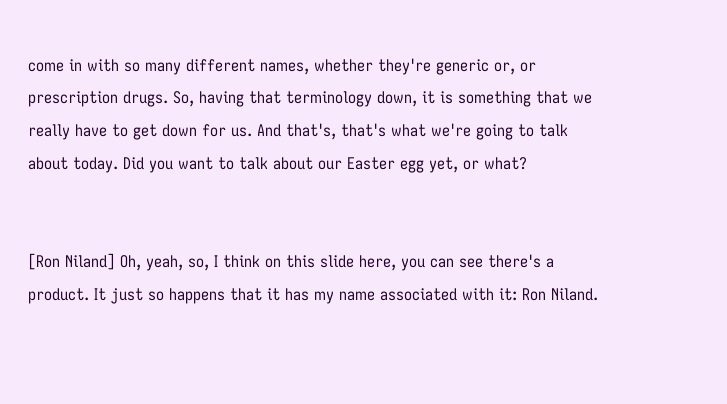come in with so many different names, whether they're generic or, or prescription drugs. So, having that terminology down, it is something that we really have to get down for us. And that's, that's what we're going to talk about today. Did you want to talk about our Easter egg yet, or what?


[Ron Niland] Oh, yeah, so, I think on this slide here, you can see there's a product. It just so happens that it has my name associated with it: Ron Niland.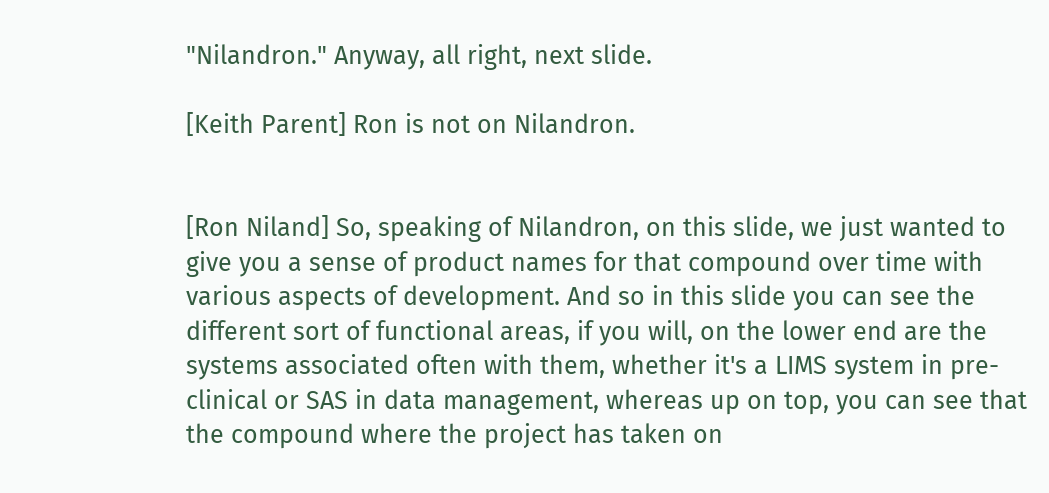"Nilandron." Anyway, all right, next slide.

[Keith Parent] Ron is not on Nilandron.


[Ron Niland] So, speaking of Nilandron, on this slide, we just wanted to give you a sense of product names for that compound over time with various aspects of development. And so in this slide you can see the different sort of functional areas, if you will, on the lower end are the systems associated often with them, whether it's a LIMS system in pre-clinical or SAS in data management, whereas up on top, you can see that the compound where the project has taken on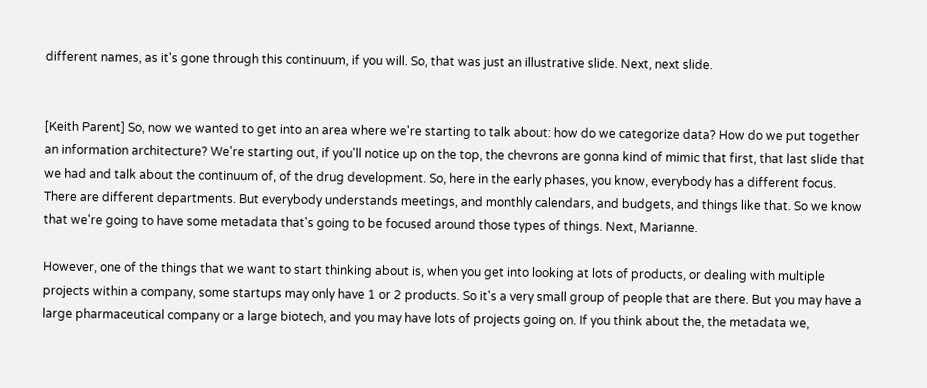different names, as it's gone through this continuum, if you will. So, that was just an illustrative slide. Next, next slide.


[Keith Parent] So, now we wanted to get into an area where we're starting to talk about: how do we categorize data? How do we put together an information architecture? We're starting out, if you'll notice up on the top, the chevrons are gonna kind of mimic that first, that last slide that we had and talk about the continuum of, of the drug development. So, here in the early phases, you know, everybody has a different focus. There are different departments. But everybody understands meetings, and monthly calendars, and budgets, and things like that. So we know that we're going to have some metadata that's going to be focused around those types of things. Next, Marianne.

However, one of the things that we want to start thinking about is, when you get into looking at lots of products, or dealing with multiple projects within a company, some startups may only have 1 or 2 products. So it's a very small group of people that are there. But you may have a large pharmaceutical company or a large biotech, and you may have lots of projects going on. If you think about the, the metadata we,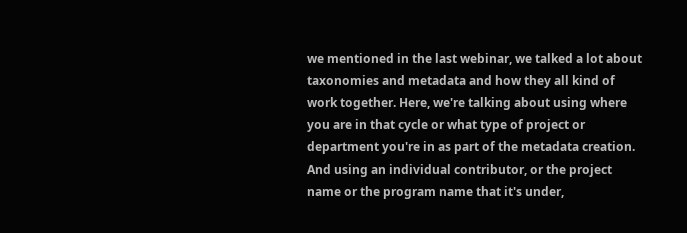we mentioned in the last webinar, we talked a lot about taxonomies and metadata and how they all kind of work together. Here, we're talking about using where you are in that cycle or what type of project or department you're in as part of the metadata creation. And using an individual contributor, or the project name or the program name that it's under,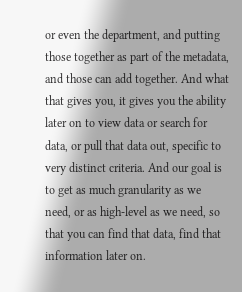or even the department, and putting those together as part of the metadata, and those can add together. And what that gives you, it gives you the ability later on to view data or search for data, or pull that data out, specific to very distinct criteria. And our goal is to get as much granularity as we need, or as high-level as we need, so that you can find that data, find that information later on.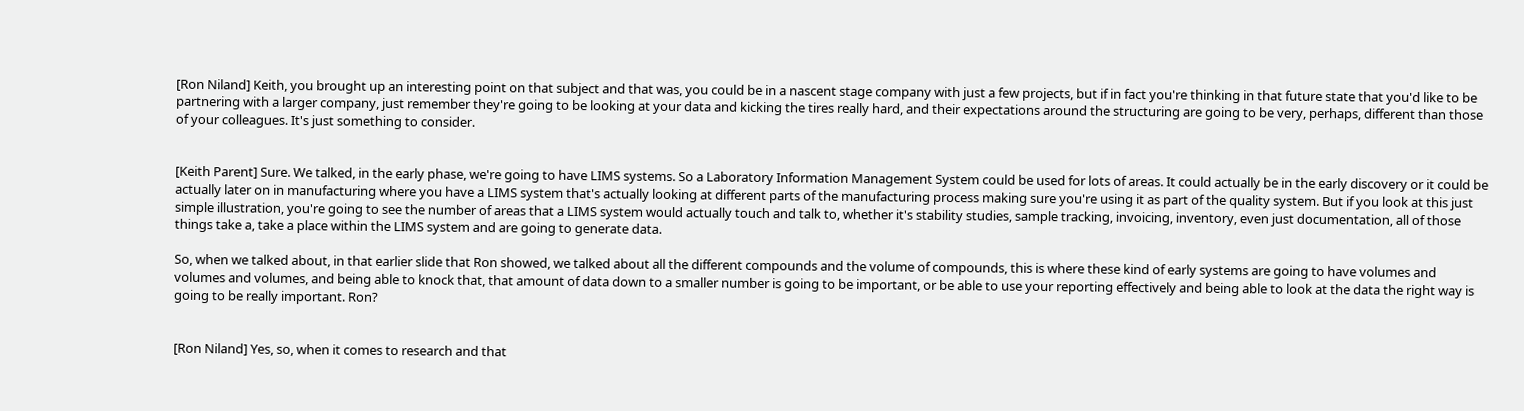[Ron Niland] Keith, you brought up an interesting point on that subject and that was, you could be in a nascent stage company with just a few projects, but if in fact you're thinking in that future state that you'd like to be partnering with a larger company, just remember they're going to be looking at your data and kicking the tires really hard, and their expectations around the structuring are going to be very, perhaps, different than those of your colleagues. It's just something to consider.


[Keith Parent] Sure. We talked, in the early phase, we're going to have LIMS systems. So a Laboratory Information Management System could be used for lots of areas. It could actually be in the early discovery or it could be actually later on in manufacturing where you have a LIMS system that's actually looking at different parts of the manufacturing process making sure you're using it as part of the quality system. But if you look at this just simple illustration, you're going to see the number of areas that a LIMS system would actually touch and talk to, whether it's stability studies, sample tracking, invoicing, inventory, even just documentation, all of those things take a, take a place within the LIMS system and are going to generate data.

So, when we talked about, in that earlier slide that Ron showed, we talked about all the different compounds and the volume of compounds, this is where these kind of early systems are going to have volumes and volumes and volumes, and being able to knock that, that amount of data down to a smaller number is going to be important, or be able to use your reporting effectively and being able to look at the data the right way is going to be really important. Ron?


[Ron Niland] Yes, so, when it comes to research and that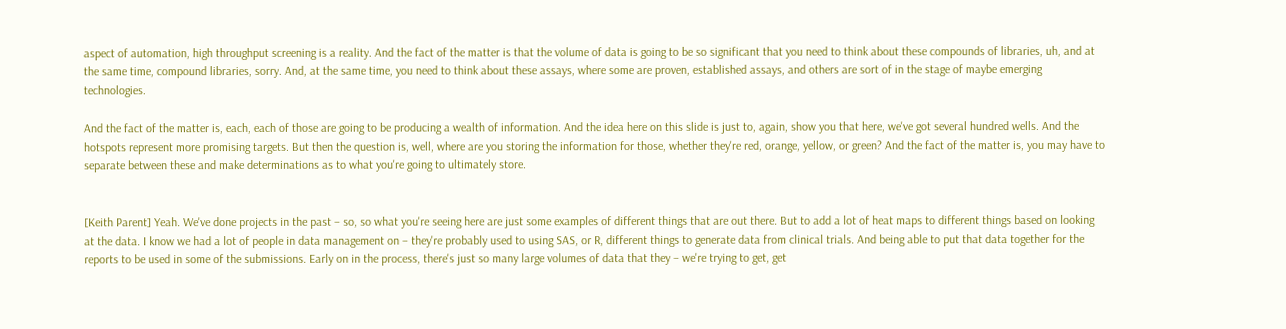aspect of automation, high throughput screening is a reality. And the fact of the matter is that the volume of data is going to be so significant that you need to think about these compounds of libraries, uh, and at the same time, compound libraries, sorry. And, at the same time, you need to think about these assays, where some are proven, established assays, and others are sort of in the stage of maybe emerging technologies.

And the fact of the matter is, each, each of those are going to be producing a wealth of information. And the idea here on this slide is just to, again, show you that here, we've got several hundred wells. And the hotspots represent more promising targets. But then the question is, well, where are you storing the information for those, whether they're red, orange, yellow, or green? And the fact of the matter is, you may have to separate between these and make determinations as to what you're going to ultimately store.


[Keith Parent] Yeah. We've done projects in the past – so, so what you're seeing here are just some examples of different things that are out there. But to add a lot of heat maps to different things based on looking at the data. I know we had a lot of people in data management on – they're probably used to using SAS, or R, different things to generate data from clinical trials. And being able to put that data together for the reports to be used in some of the submissions. Early on in the process, there's just so many large volumes of data that they – we're trying to get, get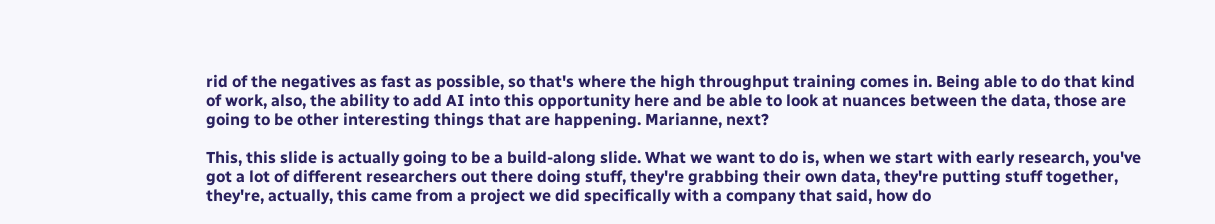rid of the negatives as fast as possible, so that's where the high throughput training comes in. Being able to do that kind of work, also, the ability to add AI into this opportunity here and be able to look at nuances between the data, those are going to be other interesting things that are happening. Marianne, next?

This, this slide is actually going to be a build-along slide. What we want to do is, when we start with early research, you've got a lot of different researchers out there doing stuff, they're grabbing their own data, they're putting stuff together, they're, actually, this came from a project we did specifically with a company that said, how do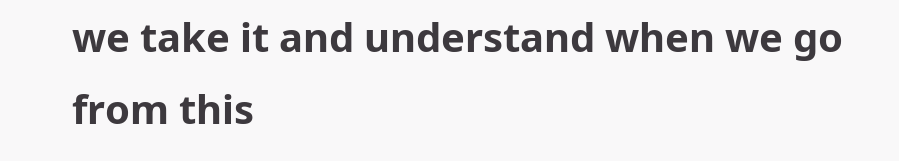we take it and understand when we go from this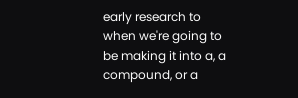early research to when we're going to be making it into a, a compound, or a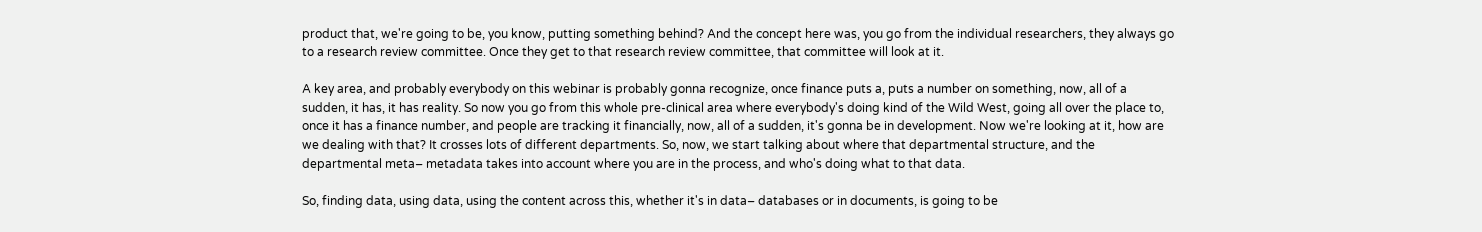product that, we're going to be, you know, putting something behind? And the concept here was, you go from the individual researchers, they always go to a research review committee. Once they get to that research review committee, that committee will look at it.

A key area, and probably everybody on this webinar is probably gonna recognize, once finance puts a, puts a number on something, now, all of a sudden, it has, it has reality. So now you go from this whole pre-clinical area where everybody's doing kind of the Wild West, going all over the place to, once it has a finance number, and people are tracking it financially, now, all of a sudden, it's gonna be in development. Now we're looking at it, how are we dealing with that? It crosses lots of different departments. So, now, we start talking about where that departmental structure, and the departmental meta– metadata takes into account where you are in the process, and who's doing what to that data.

So, finding data, using data, using the content across this, whether it's in data– databases or in documents, is going to be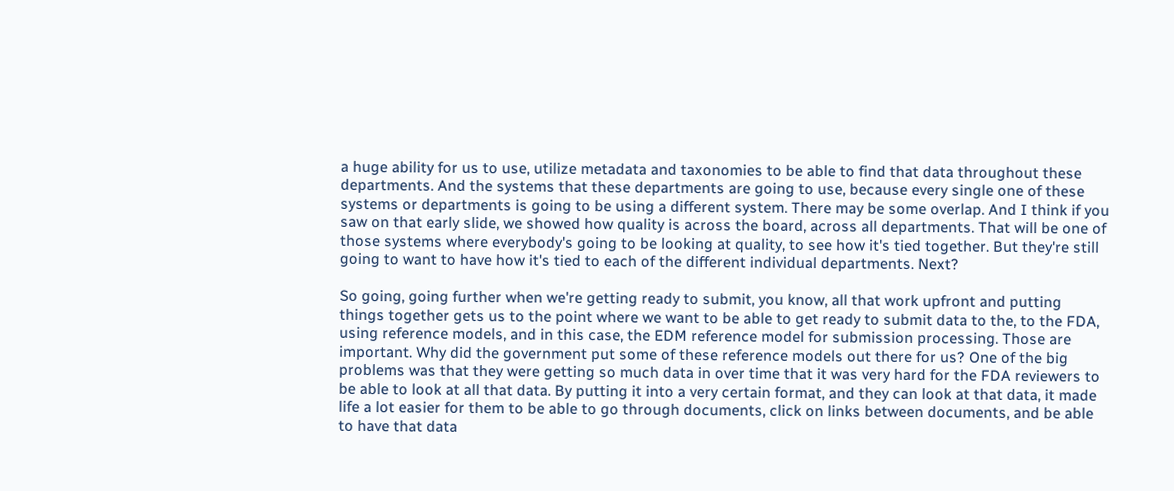a huge ability for us to use, utilize metadata and taxonomies to be able to find that data throughout these departments. And the systems that these departments are going to use, because every single one of these systems or departments is going to be using a different system. There may be some overlap. And I think if you saw on that early slide, we showed how quality is across the board, across all departments. That will be one of those systems where everybody's going to be looking at quality, to see how it's tied together. But they're still going to want to have how it's tied to each of the different individual departments. Next?

So going, going further when we're getting ready to submit, you know, all that work upfront and putting things together gets us to the point where we want to be able to get ready to submit data to the, to the FDA, using reference models, and in this case, the EDM reference model for submission processing. Those are important. Why did the government put some of these reference models out there for us? One of the big problems was that they were getting so much data in over time that it was very hard for the FDA reviewers to be able to look at all that data. By putting it into a very certain format, and they can look at that data, it made life a lot easier for them to be able to go through documents, click on links between documents, and be able to have that data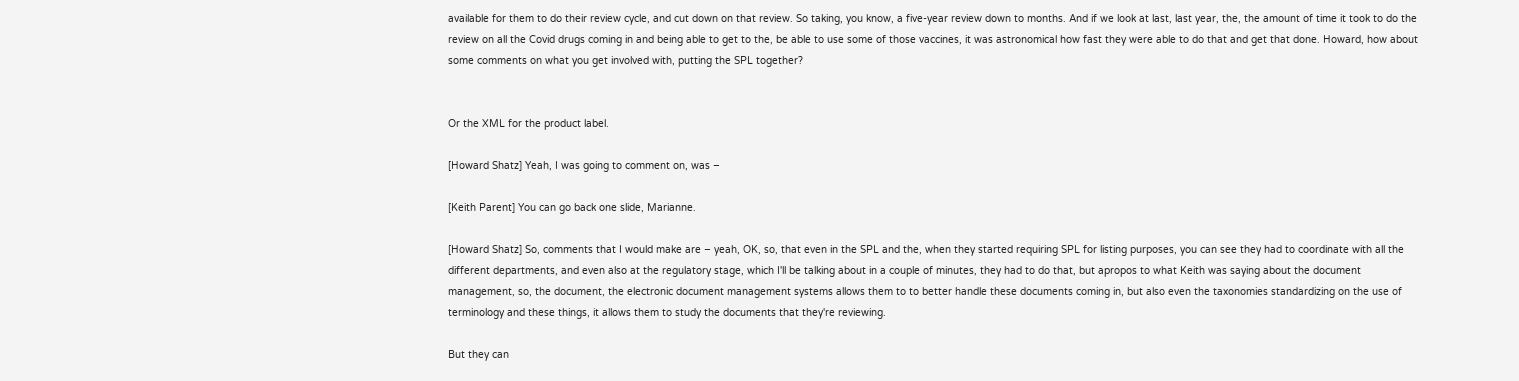available for them to do their review cycle, and cut down on that review. So taking, you know, a five-year review down to months. And if we look at last, last year, the, the amount of time it took to do the review on all the Covid drugs coming in and being able to get to the, be able to use some of those vaccines, it was astronomical how fast they were able to do that and get that done. Howard, how about some comments on what you get involved with, putting the SPL together?


Or the XML for the product label.

[Howard Shatz] Yeah, I was going to comment on, was –

[Keith Parent] You can go back one slide, Marianne.

[Howard Shatz] So, comments that I would make are – yeah, OK, so, that even in the SPL and the, when they started requiring SPL for listing purposes, you can see they had to coordinate with all the different departments, and even also at the regulatory stage, which I'll be talking about in a couple of minutes, they had to do that, but apropos to what Keith was saying about the document management, so, the document, the electronic document management systems allows them to to better handle these documents coming in, but also even the taxonomies standardizing on the use of terminology and these things, it allows them to study the documents that they're reviewing.

But they can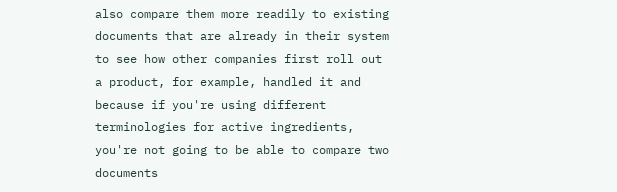also compare them more readily to existing documents that are already in their system to see how other companies first roll out a product, for example, handled it and because if you're using different terminologies for active ingredients, you're not going to be able to compare two documents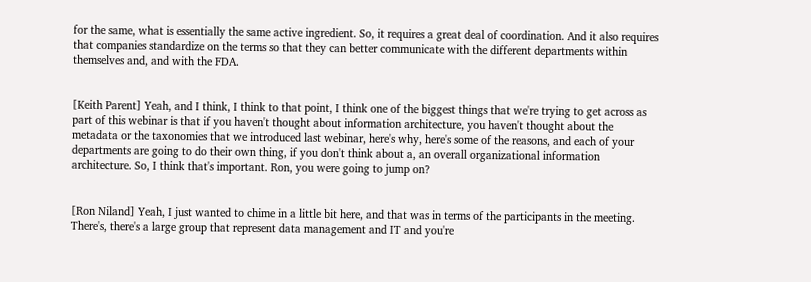for the same, what is essentially the same active ingredient. So, it requires a great deal of coordination. And it also requires that companies standardize on the terms so that they can better communicate with the different departments within themselves and, and with the FDA.


[Keith Parent] Yeah, and I think, I think to that point, I think one of the biggest things that we're trying to get across as part of this webinar is that if you haven't thought about information architecture, you haven't thought about the metadata or the taxonomies that we introduced last webinar, here's why, here's some of the reasons, and each of your departments are going to do their own thing, if you don't think about a, an overall organizational information architecture. So, I think that's important. Ron, you were going to jump on?


[Ron Niland] Yeah, I just wanted to chime in a little bit here, and that was in terms of the participants in the meeting. There's, there's a large group that represent data management and IT and you're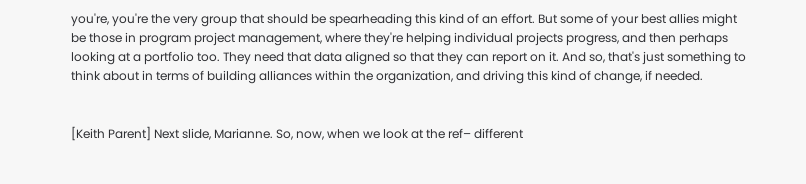you're, you're the very group that should be spearheading this kind of an effort. But some of your best allies might be those in program project management, where they're helping individual projects progress, and then perhaps looking at a portfolio too. They need that data aligned so that they can report on it. And so, that's just something to think about in terms of building alliances within the organization, and driving this kind of change, if needed.


[Keith Parent] Next slide, Marianne. So, now, when we look at the ref– different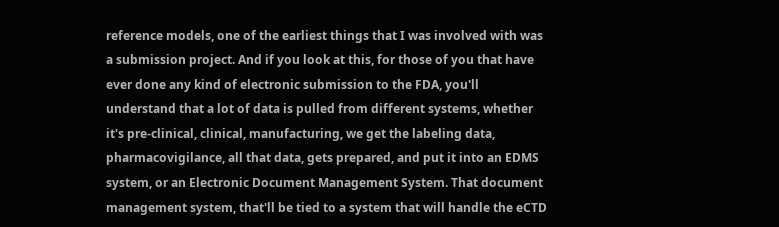reference models, one of the earliest things that I was involved with was a submission project. And if you look at this, for those of you that have ever done any kind of electronic submission to the FDA, you'll understand that a lot of data is pulled from different systems, whether it's pre-clinical, clinical, manufacturing, we get the labeling data, pharmacovigilance, all that data, gets prepared, and put it into an EDMS system, or an Electronic Document Management System. That document management system, that'll be tied to a system that will handle the eCTD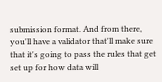submission format. And from there, you'll have a validator that'll make sure that it's going to pass the rules that get set up for how data will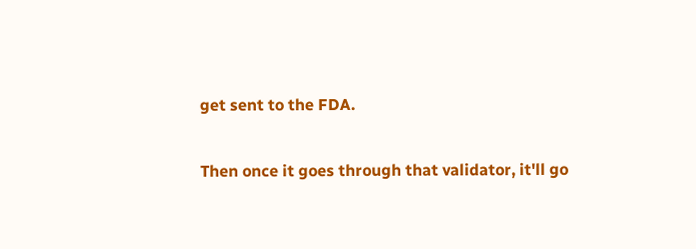get sent to the FDA.

Then once it goes through that validator, it'll go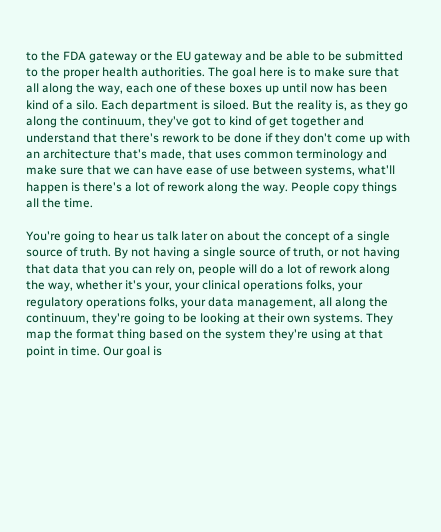to the FDA gateway or the EU gateway and be able to be submitted to the proper health authorities. The goal here is to make sure that all along the way, each one of these boxes up until now has been kind of a silo. Each department is siloed. But the reality is, as they go along the continuum, they've got to kind of get together and understand that there's rework to be done if they don't come up with an architecture that's made, that uses common terminology and make sure that we can have ease of use between systems, what'll happen is there's a lot of rework along the way. People copy things all the time.

You're going to hear us talk later on about the concept of a single source of truth. By not having a single source of truth, or not having that data that you can rely on, people will do a lot of rework along the way, whether it's your, your clinical operations folks, your regulatory operations folks, your data management, all along the continuum, they're going to be looking at their own systems. They map the format thing based on the system they're using at that point in time. Our goal is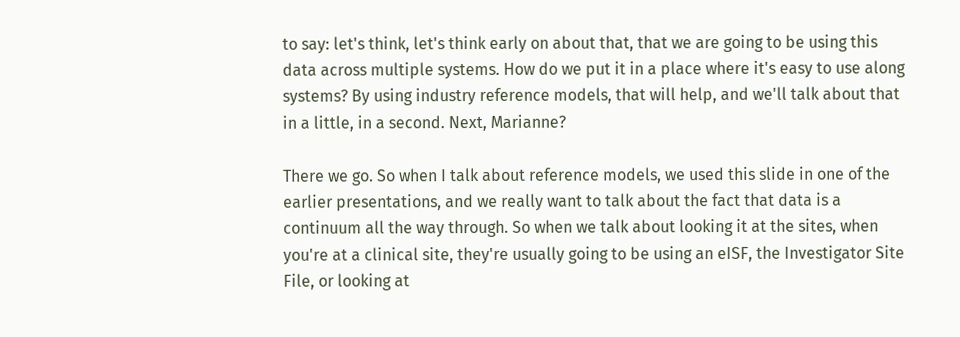to say: let's think, let's think early on about that, that we are going to be using this data across multiple systems. How do we put it in a place where it's easy to use along systems? By using industry reference models, that will help, and we'll talk about that in a little, in a second. Next, Marianne?

There we go. So when I talk about reference models, we used this slide in one of the earlier presentations, and we really want to talk about the fact that data is a continuum all the way through. So when we talk about looking it at the sites, when you're at a clinical site, they're usually going to be using an eISF, the Investigator Site File, or looking at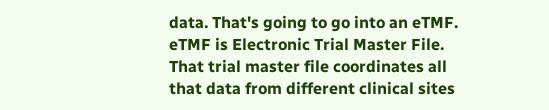data. That's going to go into an eTMF. eTMF is Electronic Trial Master File. That trial master file coordinates all that data from different clinical sites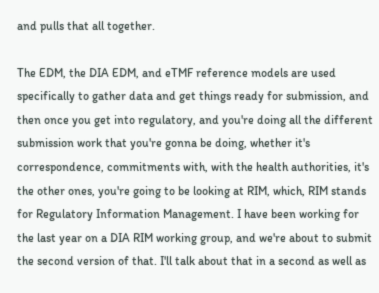and pulls that all together.

The EDM, the DIA EDM, and eTMF reference models are used specifically to gather data and get things ready for submission, and then once you get into regulatory, and you're doing all the different submission work that you're gonna be doing, whether it's correspondence, commitments with, with the health authorities, it's the other ones, you're going to be looking at RIM, which, RIM stands for Regulatory Information Management. I have been working for the last year on a DIA RIM working group, and we're about to submit the second version of that. I'll talk about that in a second as well as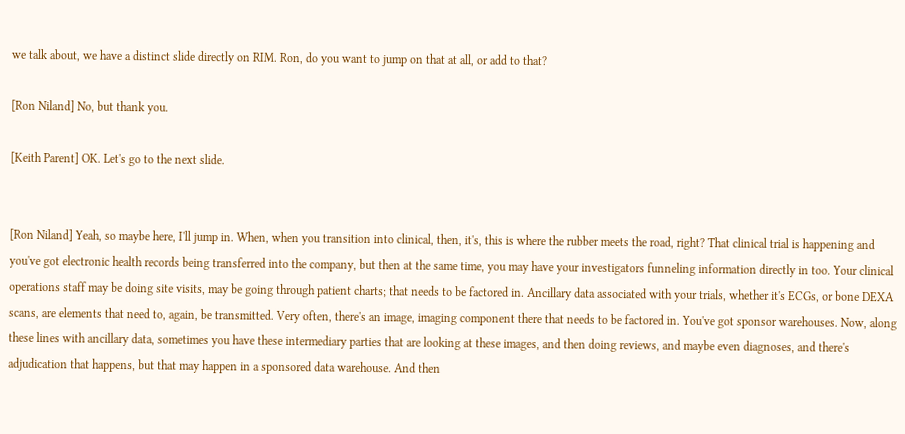we talk about, we have a distinct slide directly on RIM. Ron, do you want to jump on that at all, or add to that?

[Ron Niland] No, but thank you.

[Keith Parent] OK. Let's go to the next slide.


[Ron Niland] Yeah, so maybe here, I'll jump in. When, when you transition into clinical, then, it's, this is where the rubber meets the road, right? That clinical trial is happening and you've got electronic health records being transferred into the company, but then at the same time, you may have your investigators funneling information directly in too. Your clinical operations staff may be doing site visits, may be going through patient charts; that needs to be factored in. Ancillary data associated with your trials, whether it's ECGs, or bone DEXA scans, are elements that need to, again, be transmitted. Very often, there's an image, imaging component there that needs to be factored in. You've got sponsor warehouses. Now, along these lines with ancillary data, sometimes you have these intermediary parties that are looking at these images, and then doing reviews, and maybe even diagnoses, and there's adjudication that happens, but that may happen in a sponsored data warehouse. And then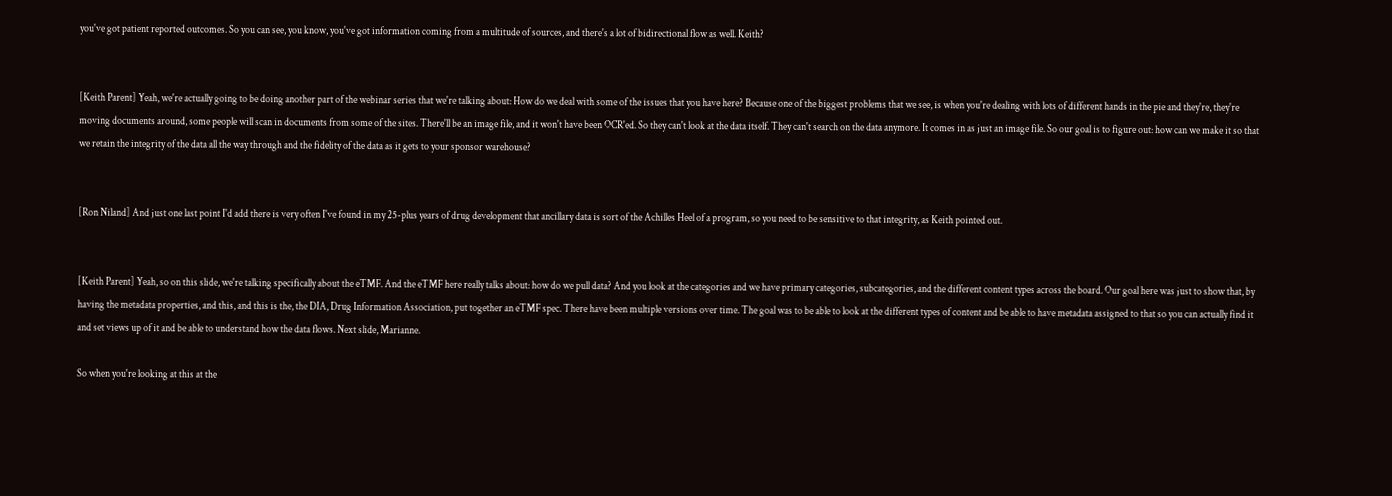you've got patient reported outcomes. So you can see, you know, you've got information coming from a multitude of sources, and there's a lot of bidirectional flow as well. Keith?


[Keith Parent] Yeah, we're actually going to be doing another part of the webinar series that we're talking about: How do we deal with some of the issues that you have here? Because one of the biggest problems that we see, is when you're dealing with lots of different hands in the pie and they're, they're moving documents around, some people will scan in documents from some of the sites. There'll be an image file, and it won't have been OCR'ed. So they can't look at the data itself. They can't search on the data anymore. It comes in as just an image file. So our goal is to figure out: how can we make it so that we retain the integrity of the data all the way through and the fidelity of the data as it gets to your sponsor warehouse?


[Ron Niland] And just one last point I'd add there is very often I've found in my 25-plus years of drug development that ancillary data is sort of the Achilles Heel of a program, so you need to be sensitive to that integrity, as Keith pointed out.


[Keith Parent] Yeah, so on this slide, we're talking specifically about the eTMF. And the eTMF here really talks about: how do we pull data? And you look at the categories and we have primary categories, subcategories, and the different content types across the board. Our goal here was just to show that, by having the metadata properties, and this, and this is the, the DIA, Drug Information Association, put together an eTMF spec. There have been multiple versions over time. The goal was to be able to look at the different types of content and be able to have metadata assigned to that so you can actually find it and set views up of it and be able to understand how the data flows. Next slide, Marianne.

So when you're looking at this at the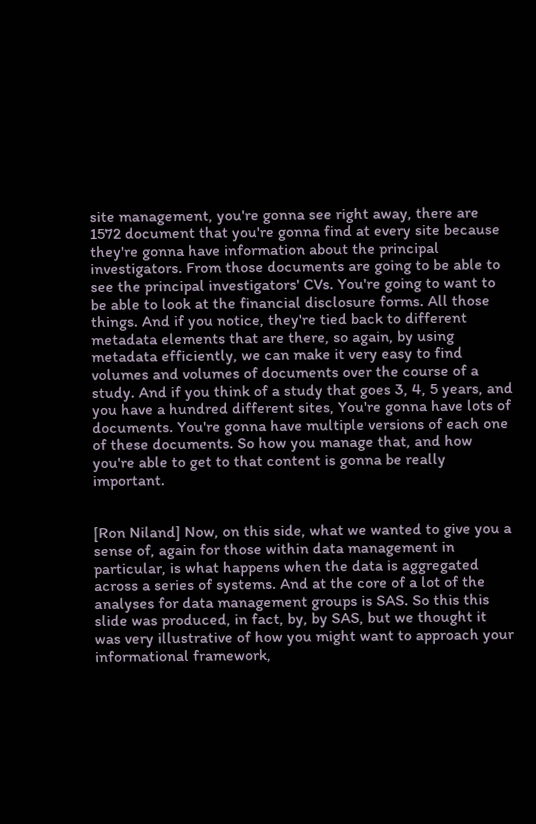site management, you're gonna see right away, there are 1572 document that you're gonna find at every site because they're gonna have information about the principal investigators. From those documents are going to be able to see the principal investigators' CVs. You're going to want to be able to look at the financial disclosure forms. All those things. And if you notice, they're tied back to different metadata elements that are there, so again, by using metadata efficiently, we can make it very easy to find volumes and volumes of documents over the course of a study. And if you think of a study that goes 3, 4, 5 years, and you have a hundred different sites, You're gonna have lots of documents. You're gonna have multiple versions of each one of these documents. So how you manage that, and how you're able to get to that content is gonna be really important.


[Ron Niland] Now, on this side, what we wanted to give you a sense of, again for those within data management in particular, is what happens when the data is aggregated across a series of systems. And at the core of a lot of the analyses for data management groups is SAS. So this this slide was produced, in fact, by, by SAS, but we thought it was very illustrative of how you might want to approach your informational framework,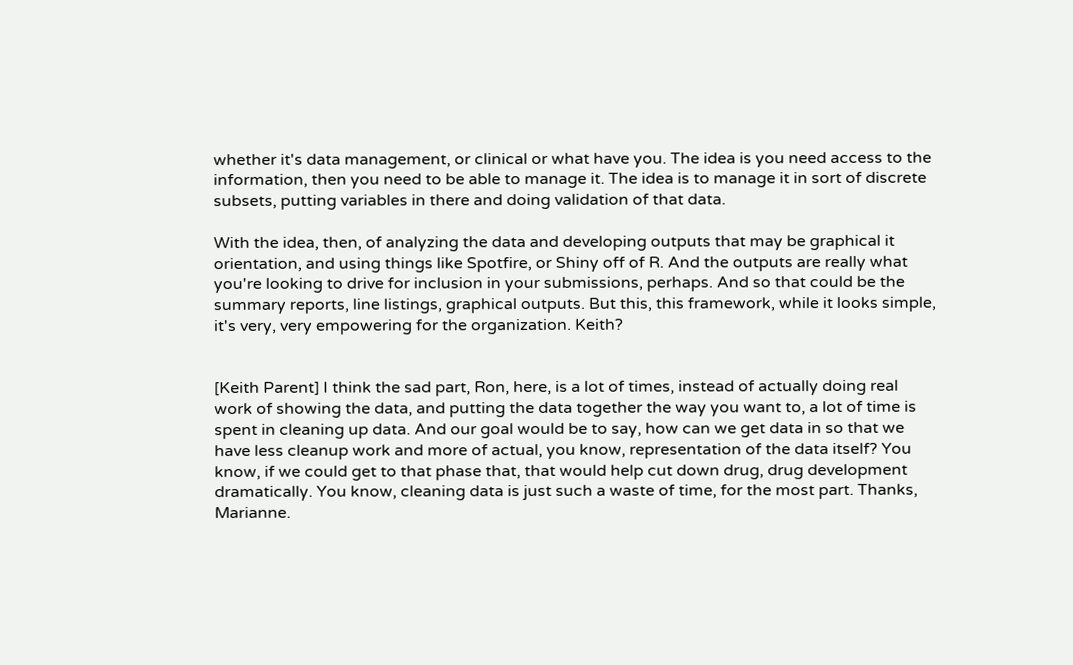whether it's data management, or clinical or what have you. The idea is you need access to the information, then you need to be able to manage it. The idea is to manage it in sort of discrete subsets, putting variables in there and doing validation of that data.

With the idea, then, of analyzing the data and developing outputs that may be graphical it orientation, and using things like Spotfire, or Shiny off of R. And the outputs are really what you're looking to drive for inclusion in your submissions, perhaps. And so that could be the summary reports, line listings, graphical outputs. But this, this framework, while it looks simple, it's very, very empowering for the organization. Keith?


[Keith Parent] I think the sad part, Ron, here, is a lot of times, instead of actually doing real work of showing the data, and putting the data together the way you want to, a lot of time is spent in cleaning up data. And our goal would be to say, how can we get data in so that we have less cleanup work and more of actual, you know, representation of the data itself? You know, if we could get to that phase that, that would help cut down drug, drug development dramatically. You know, cleaning data is just such a waste of time, for the most part. Thanks, Marianne.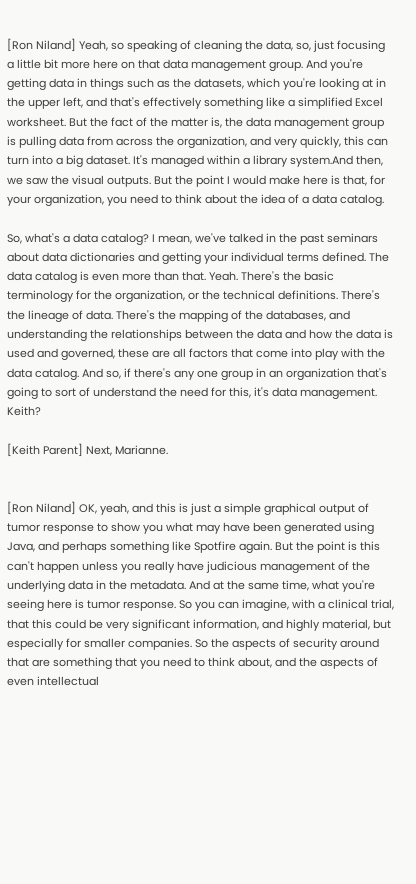[Ron Niland] Yeah, so speaking of cleaning the data, so, just focusing a little bit more here on that data management group. And you're getting data in things such as the datasets, which you're looking at in the upper left, and that's effectively something like a simplified Excel worksheet. But the fact of the matter is, the data management group is pulling data from across the organization, and very quickly, this can turn into a big dataset. It's managed within a library system.And then, we saw the visual outputs. But the point I would make here is that, for your organization, you need to think about the idea of a data catalog.

So, what's a data catalog? I mean, we've talked in the past seminars about data dictionaries and getting your individual terms defined. The data catalog is even more than that. Yeah. There's the basic terminology for the organization, or the technical definitions. There's the lineage of data. There's the mapping of the databases, and understanding the relationships between the data and how the data is used and governed, these are all factors that come into play with the data catalog. And so, if there's any one group in an organization that's going to sort of understand the need for this, it's data management. Keith?

[Keith Parent] Next, Marianne.


[Ron Niland] OK, yeah, and this is just a simple graphical output of tumor response to show you what may have been generated using Java, and perhaps something like Spotfire again. But the point is this can't happen unless you really have judicious management of the underlying data in the metadata. And at the same time, what you're seeing here is tumor response. So you can imagine, with a clinical trial, that this could be very significant information, and highly material, but especially for smaller companies. So the aspects of security around that are something that you need to think about, and the aspects of even intellectual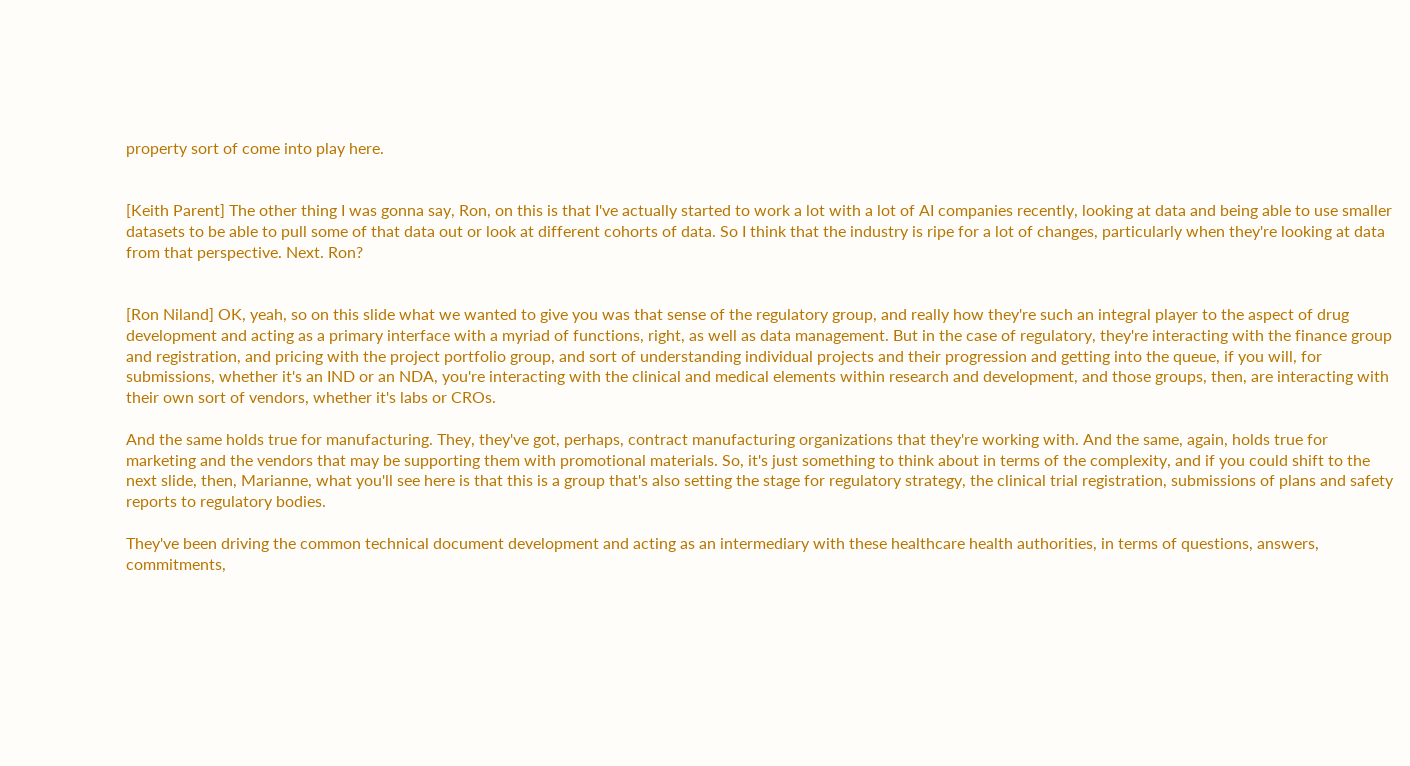property sort of come into play here.


[Keith Parent] The other thing I was gonna say, Ron, on this is that I've actually started to work a lot with a lot of AI companies recently, looking at data and being able to use smaller datasets to be able to pull some of that data out or look at different cohorts of data. So I think that the industry is ripe for a lot of changes, particularly when they're looking at data from that perspective. Next. Ron?


[Ron Niland] OK, yeah, so on this slide what we wanted to give you was that sense of the regulatory group, and really how they're such an integral player to the aspect of drug development and acting as a primary interface with a myriad of functions, right, as well as data management. But in the case of regulatory, they're interacting with the finance group and registration, and pricing with the project portfolio group, and sort of understanding individual projects and their progression and getting into the queue, if you will, for submissions, whether it's an IND or an NDA, you're interacting with the clinical and medical elements within research and development, and those groups, then, are interacting with their own sort of vendors, whether it's labs or CROs.

And the same holds true for manufacturing. They, they've got, perhaps, contract manufacturing organizations that they're working with. And the same, again, holds true for marketing and the vendors that may be supporting them with promotional materials. So, it's just something to think about in terms of the complexity, and if you could shift to the next slide, then, Marianne, what you'll see here is that this is a group that's also setting the stage for regulatory strategy, the clinical trial registration, submissions of plans and safety reports to regulatory bodies.

They've been driving the common technical document development and acting as an intermediary with these healthcare health authorities, in terms of questions, answers, commitments,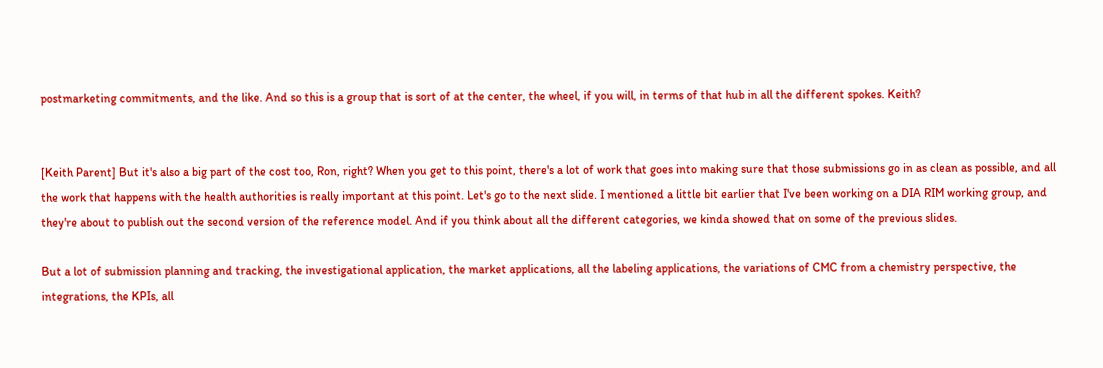postmarketing commitments, and the like. And so this is a group that is sort of at the center, the wheel, if you will, in terms of that hub in all the different spokes. Keith?


[Keith Parent] But it's also a big part of the cost too, Ron, right? When you get to this point, there's a lot of work that goes into making sure that those submissions go in as clean as possible, and all the work that happens with the health authorities is really important at this point. Let's go to the next slide. I mentioned a little bit earlier that I've been working on a DIA RIM working group, and they're about to publish out the second version of the reference model. And if you think about all the different categories, we kinda showed that on some of the previous slides.

But a lot of submission planning and tracking, the investigational application, the market applications, all the labeling applications, the variations of CMC from a chemistry perspective, the integrations, the KPIs, all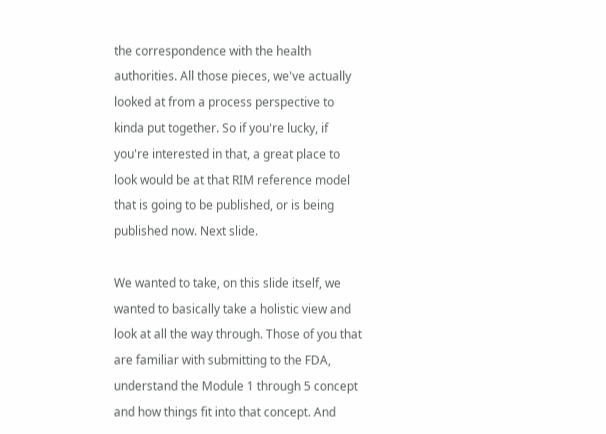the correspondence with the health authorities. All those pieces, we've actually looked at from a process perspective to kinda put together. So if you're lucky, if you're interested in that, a great place to look would be at that RIM reference model that is going to be published, or is being published now. Next slide.

We wanted to take, on this slide itself, we wanted to basically take a holistic view and look at all the way through. Those of you that are familiar with submitting to the FDA, understand the Module 1 through 5 concept and how things fit into that concept. And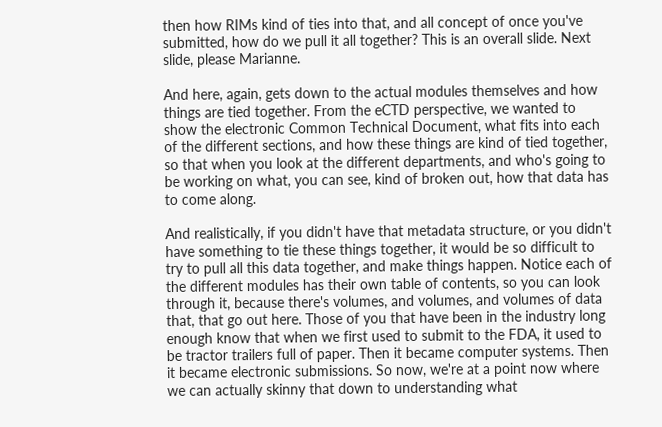then how RIMs kind of ties into that, and all concept of once you've submitted, how do we pull it all together? This is an overall slide. Next slide, please Marianne.

And here, again, gets down to the actual modules themselves and how things are tied together. From the eCTD perspective, we wanted to show the electronic Common Technical Document, what fits into each of the different sections, and how these things are kind of tied together, so that when you look at the different departments, and who's going to be working on what, you can see, kind of broken out, how that data has to come along.

And realistically, if you didn't have that metadata structure, or you didn't have something to tie these things together, it would be so difficult to try to pull all this data together, and make things happen. Notice each of the different modules has their own table of contents, so you can look through it, because there's volumes, and volumes, and volumes of data that, that go out here. Those of you that have been in the industry long enough know that when we first used to submit to the FDA, it used to be tractor trailers full of paper. Then it became computer systems. Then it became electronic submissions. So now, we're at a point now where we can actually skinny that down to understanding what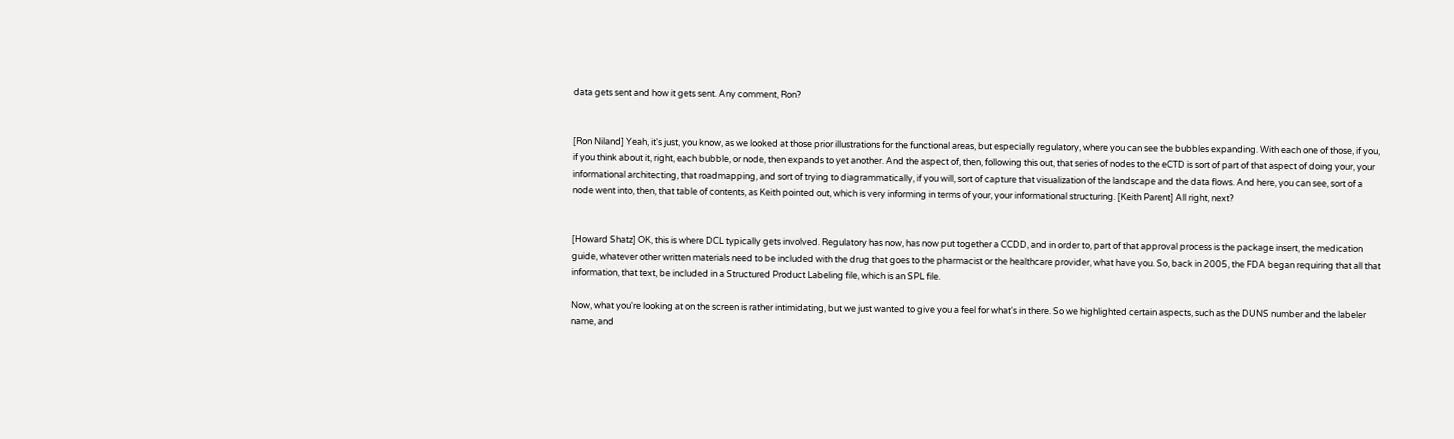data gets sent and how it gets sent. Any comment, Ron?


[Ron Niland] Yeah, it's just, you know, as we looked at those prior illustrations for the functional areas, but especially regulatory, where you can see the bubbles expanding. With each one of those, if you, if you think about it, right, each bubble, or node, then expands to yet another. And the aspect of, then, following this out, that series of nodes to the eCTD is sort of part of that aspect of doing your, your informational architecting, that roadmapping, and sort of trying to diagrammatically, if you will, sort of capture that visualization of the landscape and the data flows. And here, you can see, sort of a node went into, then, that table of contents, as Keith pointed out, which is very informing in terms of your, your informational structuring. [Keith Parent] All right, next?


[Howard Shatz] OK, this is where DCL typically gets involved. Regulatory has now, has now put together a CCDD, and in order to, part of that approval process is the package insert, the medication guide, whatever other written materials need to be included with the drug that goes to the pharmacist or the healthcare provider, what have you. So, back in 2005, the FDA began requiring that all that information, that text, be included in a Structured Product Labeling file, which is an SPL file.

Now, what you're looking at on the screen is rather intimidating, but we just wanted to give you a feel for what's in there. So we highlighted certain aspects, such as the DUNS number and the labeler name, and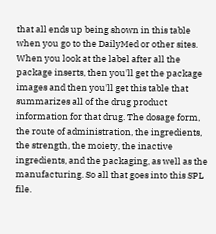that all ends up being shown in this table when you go to the DailyMed or other sites. When you look at the label after all the package inserts, then you'll get the package images and then you'll get this table that summarizes all of the drug product information for that drug. The dosage form, the route of administration, the ingredients, the strength, the moiety, the inactive ingredients, and the packaging, as well as the manufacturing. So all that goes into this SPL file.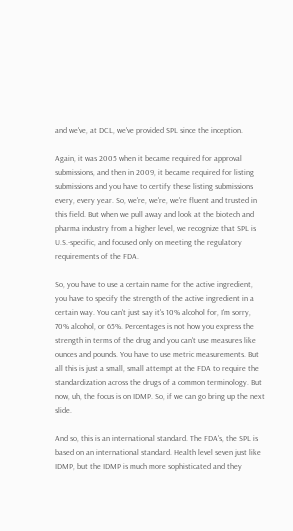and we've, at DCL, we've provided SPL since the inception.

Again, it was 2005 when it became required for approval submissions, and then in 2009, it became required for listing submissions and you have to certify these listing submissions every, every year. So, we're, we're, we're fluent and trusted in this field. But when we pull away and look at the biotech and pharma industry from a higher level, we recognize that SPL is U.S.-specific, and focused only on meeting the regulatory requirements of the FDA.

So, you have to use a certain name for the active ingredient, you have to specify the strength of the active ingredient in a certain way. You can't just say it's 10% alcohol for, I'm sorry, 70% alcohol, or 65%. Percentages is not how you express the strength in terms of the drug and you can't use measures like ounces and pounds. You have to use metric measurements. But all this is just a small, small attempt at the FDA to require the standardization across the drugs of a common terminology. But now, uh, the focus is on IDMP. So, if we can go bring up the next slide.

And so, this is an international standard. The FDA's, the SPL is based on an international standard. Health level seven just like IDMP, but the IDMP is much more sophisticated and they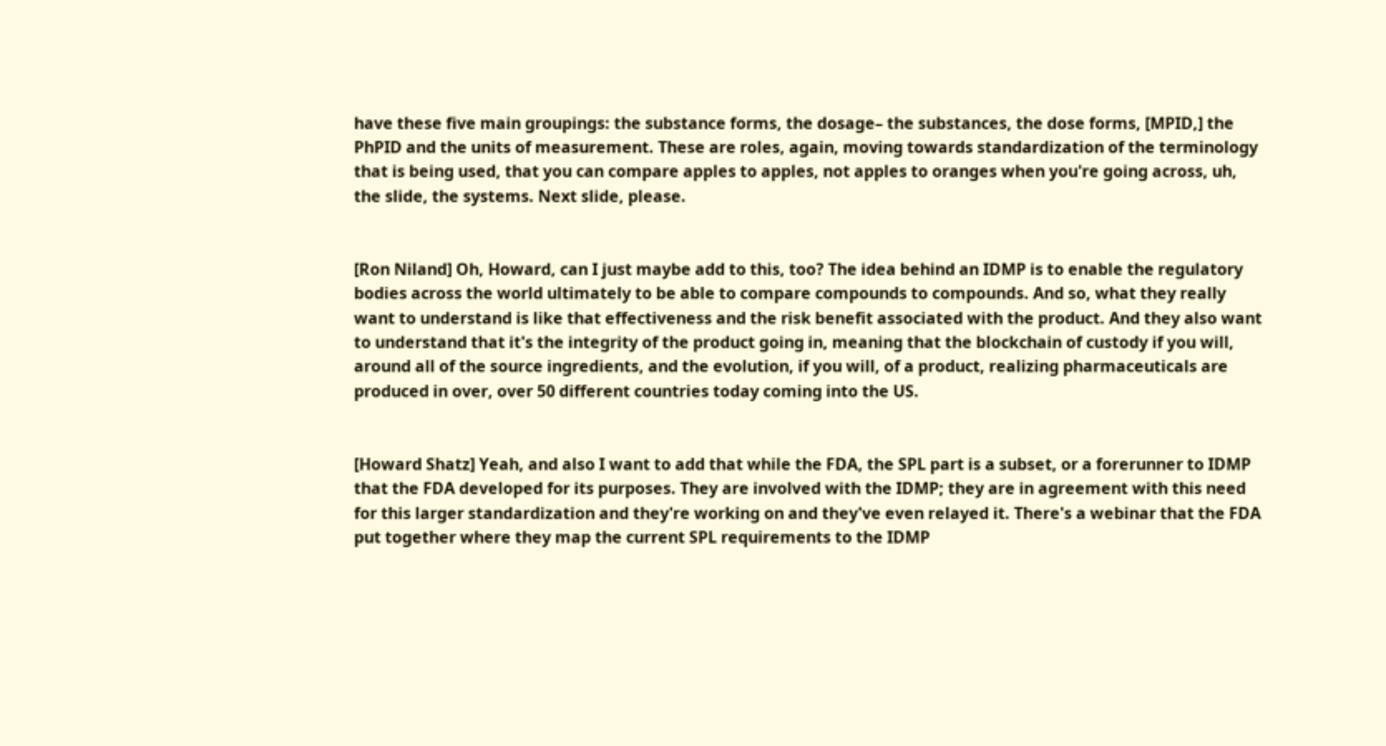have these five main groupings: the substance forms, the dosage– the substances, the dose forms, [MPID,] the PhPID and the units of measurement. These are roles, again, moving towards standardization of the terminology that is being used, that you can compare apples to apples, not apples to oranges when you're going across, uh, the slide, the systems. Next slide, please.


[Ron Niland] Oh, Howard, can I just maybe add to this, too? The idea behind an IDMP is to enable the regulatory bodies across the world ultimately to be able to compare compounds to compounds. And so, what they really want to understand is like that effectiveness and the risk benefit associated with the product. And they also want to understand that it's the integrity of the product going in, meaning that the blockchain of custody if you will, around all of the source ingredients, and the evolution, if you will, of a product, realizing pharmaceuticals are produced in over, over 50 different countries today coming into the US.


[Howard Shatz] Yeah, and also I want to add that while the FDA, the SPL part is a subset, or a forerunner to IDMP that the FDA developed for its purposes. They are involved with the IDMP; they are in agreement with this need for this larger standardization and they're working on and they've even relayed it. There's a webinar that the FDA put together where they map the current SPL requirements to the IDMP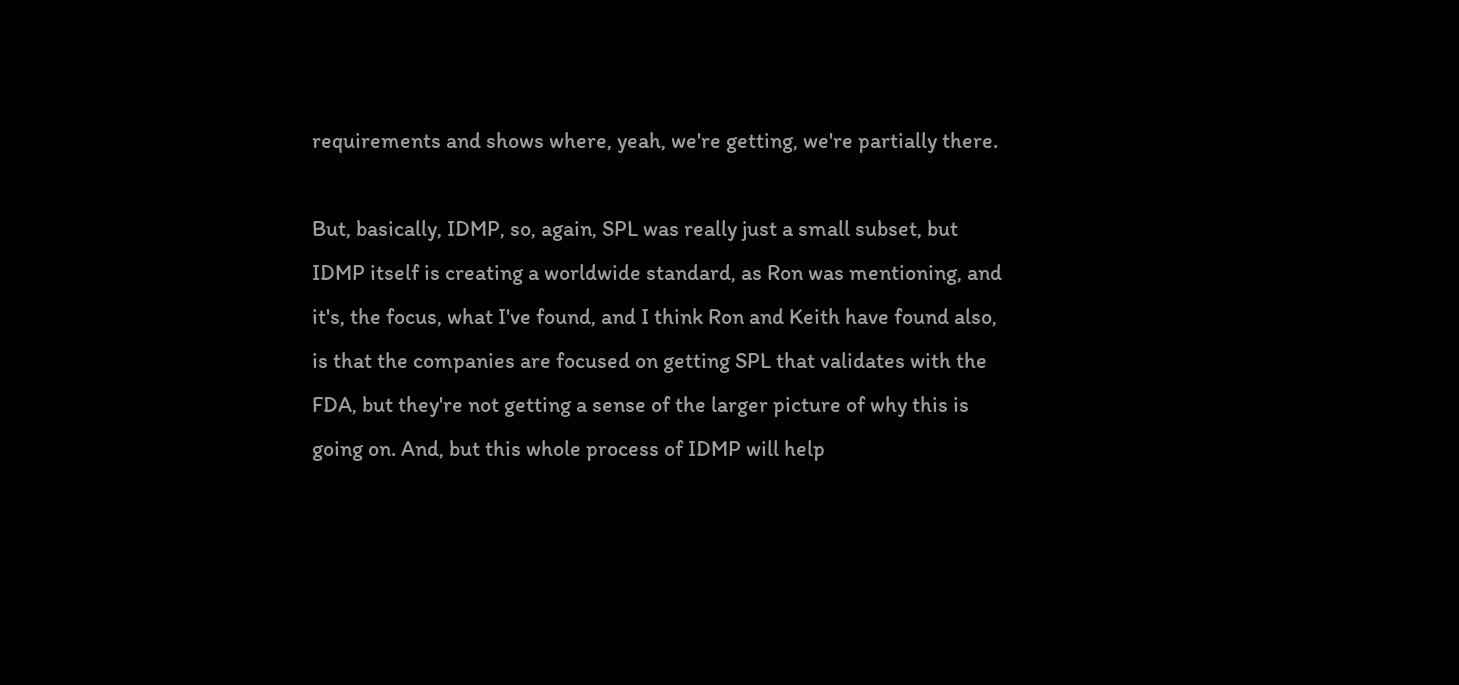requirements and shows where, yeah, we're getting, we're partially there.

But, basically, IDMP, so, again, SPL was really just a small subset, but IDMP itself is creating a worldwide standard, as Ron was mentioning, and it's, the focus, what I've found, and I think Ron and Keith have found also, is that the companies are focused on getting SPL that validates with the FDA, but they're not getting a sense of the larger picture of why this is going on. And, but this whole process of IDMP will help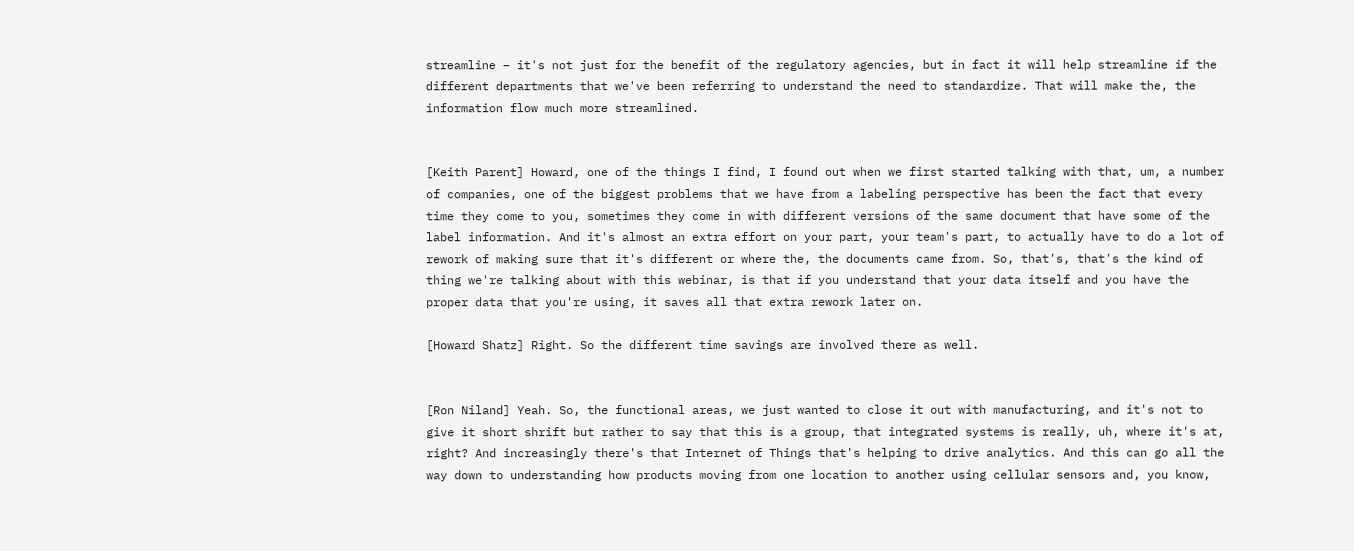streamline – it's not just for the benefit of the regulatory agencies, but in fact it will help streamline if the different departments that we've been referring to understand the need to standardize. That will make the, the information flow much more streamlined.


[Keith Parent] Howard, one of the things I find, I found out when we first started talking with that, um, a number of companies, one of the biggest problems that we have from a labeling perspective has been the fact that every time they come to you, sometimes they come in with different versions of the same document that have some of the label information. And it's almost an extra effort on your part, your team's part, to actually have to do a lot of rework of making sure that it's different or where the, the documents came from. So, that's, that's the kind of thing we're talking about with this webinar, is that if you understand that your data itself and you have the proper data that you're using, it saves all that extra rework later on.

[Howard Shatz] Right. So the different time savings are involved there as well.


[Ron Niland] Yeah. So, the functional areas, we just wanted to close it out with manufacturing, and it's not to give it short shrift but rather to say that this is a group, that integrated systems is really, uh, where it's at, right? And increasingly there's that Internet of Things that's helping to drive analytics. And this can go all the way down to understanding how products moving from one location to another using cellular sensors and, you know,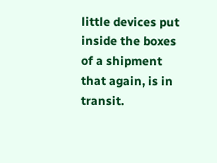little devices put inside the boxes of a shipment that again, is in transit.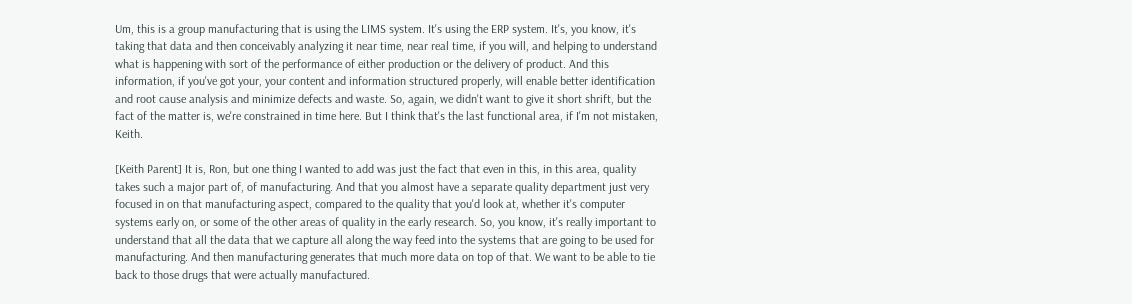Um, this is a group manufacturing that is using the LIMS system. It's using the ERP system. It's, you know, it's taking that data and then conceivably analyzing it near time, near real time, if you will, and helping to understand what is happening with sort of the performance of either production or the delivery of product. And this information, if you've got your, your content and information structured properly, will enable better identification and root cause analysis and minimize defects and waste. So, again, we didn't want to give it short shrift, but the fact of the matter is, we're constrained in time here. But I think that's the last functional area, if I'm not mistaken, Keith.

[Keith Parent] It is, Ron, but one thing I wanted to add was just the fact that even in this, in this area, quality takes such a major part of, of manufacturing. And that you almost have a separate quality department just very focused in on that manufacturing aspect, compared to the quality that you'd look at, whether it's computer systems early on, or some of the other areas of quality in the early research. So, you know, it's really important to understand that all the data that we capture all along the way feed into the systems that are going to be used for manufacturing. And then manufacturing generates that much more data on top of that. We want to be able to tie back to those drugs that were actually manufactured.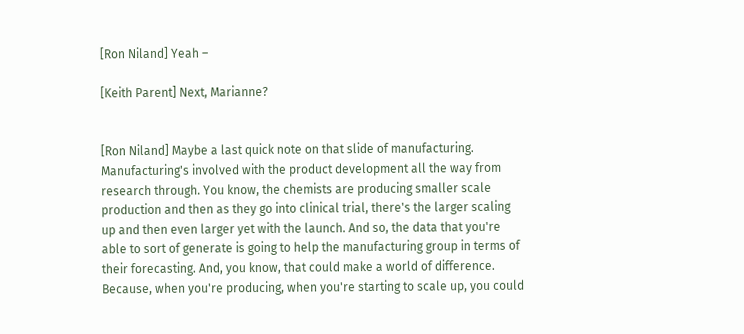[Ron Niland] Yeah –

[Keith Parent] Next, Marianne?


[Ron Niland] Maybe a last quick note on that slide of manufacturing. Manufacturing's involved with the product development all the way from research through. You know, the chemists are producing smaller scale production and then as they go into clinical trial, there's the larger scaling up and then even larger yet with the launch. And so, the data that you're able to sort of generate is going to help the manufacturing group in terms of their forecasting. And, you know, that could make a world of difference. Because, when you're producing, when you're starting to scale up, you could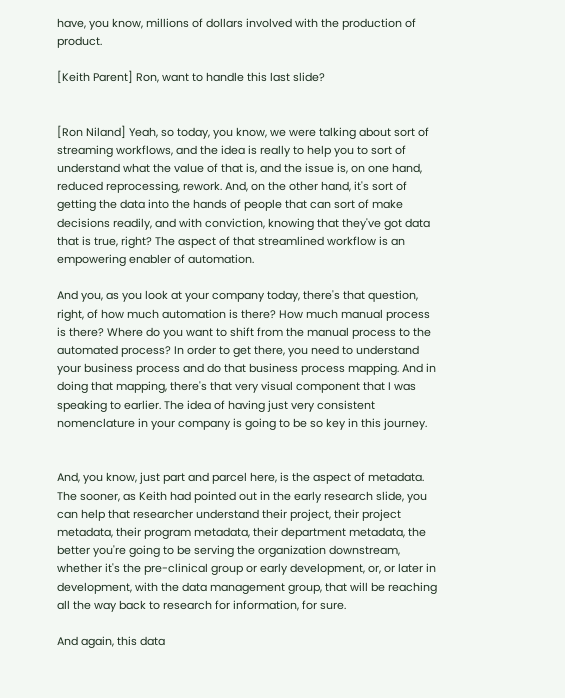have, you know, millions of dollars involved with the production of product.

[Keith Parent] Ron, want to handle this last slide?


[Ron Niland] Yeah, so today, you know, we were talking about sort of streaming workflows, and the idea is really to help you to sort of understand what the value of that is, and the issue is, on one hand, reduced reprocessing, rework. And, on the other hand, it's sort of getting the data into the hands of people that can sort of make decisions readily, and with conviction, knowing that they've got data that is true, right? The aspect of that streamlined workflow is an empowering enabler of automation.

And you, as you look at your company today, there's that question, right, of how much automation is there? How much manual process is there? Where do you want to shift from the manual process to the automated process? In order to get there, you need to understand your business process and do that business process mapping. And in doing that mapping, there's that very visual component that I was speaking to earlier. The idea of having just very consistent nomenclature in your company is going to be so key in this journey.


And, you know, just part and parcel here, is the aspect of metadata. The sooner, as Keith had pointed out in the early research slide, you can help that researcher understand their project, their project metadata, their program metadata, their department metadata, the better you're going to be serving the organization downstream, whether it's the pre-clinical group or early development, or, or later in development, with the data management group, that will be reaching all the way back to research for information, for sure.

And again, this data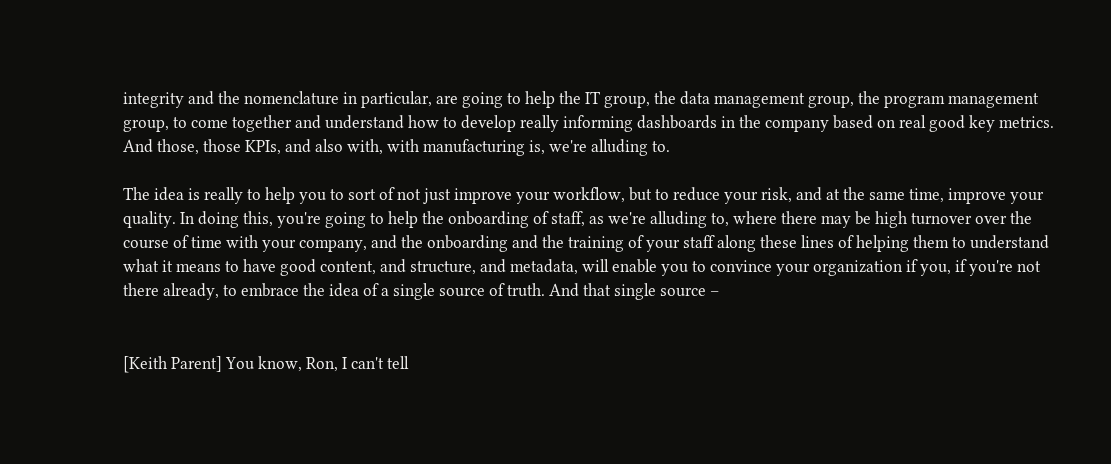integrity and the nomenclature in particular, are going to help the IT group, the data management group, the program management group, to come together and understand how to develop really informing dashboards in the company based on real good key metrics. And those, those KPIs, and also with, with manufacturing is, we're alluding to.

The idea is really to help you to sort of not just improve your workflow, but to reduce your risk, and at the same time, improve your quality. In doing this, you're going to help the onboarding of staff, as we're alluding to, where there may be high turnover over the course of time with your company, and the onboarding and the training of your staff along these lines of helping them to understand what it means to have good content, and structure, and metadata, will enable you to convince your organization if you, if you're not there already, to embrace the idea of a single source of truth. And that single source –


[Keith Parent] You know, Ron, I can't tell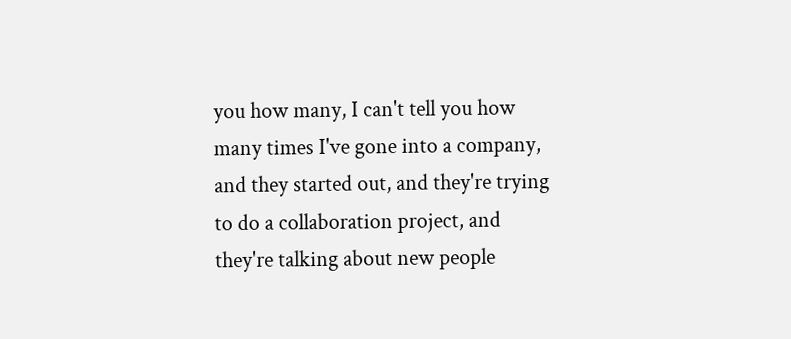you how many, I can't tell you how many times I've gone into a company, and they started out, and they're trying to do a collaboration project, and they're talking about new people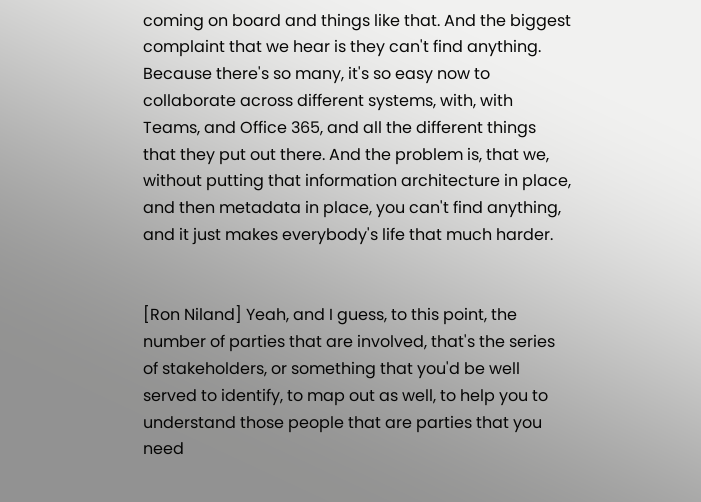coming on board and things like that. And the biggest complaint that we hear is they can't find anything. Because there's so many, it's so easy now to collaborate across different systems, with, with Teams, and Office 365, and all the different things that they put out there. And the problem is, that we, without putting that information architecture in place, and then metadata in place, you can't find anything, and it just makes everybody's life that much harder.


[Ron Niland] Yeah, and I guess, to this point, the number of parties that are involved, that's the series of stakeholders, or something that you'd be well served to identify, to map out as well, to help you to understand those people that are parties that you need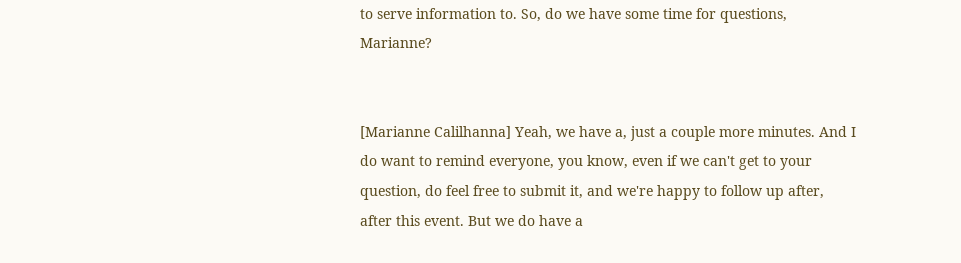to serve information to. So, do we have some time for questions, Marianne?


[Marianne Calilhanna] Yeah, we have a, just a couple more minutes. And I do want to remind everyone, you know, even if we can't get to your question, do feel free to submit it, and we're happy to follow up after, after this event. But we do have a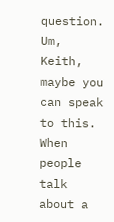question. Um, Keith, maybe you can speak to this. When people talk about a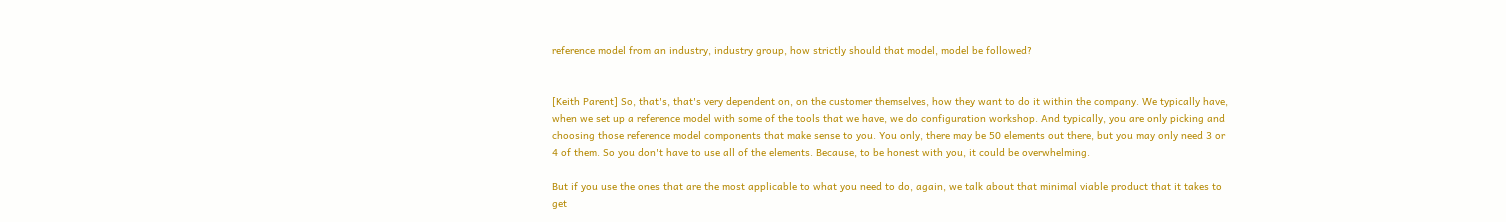reference model from an industry, industry group, how strictly should that model, model be followed?


[Keith Parent] So, that's, that's very dependent on, on the customer themselves, how they want to do it within the company. We typically have, when we set up a reference model with some of the tools that we have, we do configuration workshop. And typically, you are only picking and choosing those reference model components that make sense to you. You only, there may be 50 elements out there, but you may only need 3 or 4 of them. So you don't have to use all of the elements. Because, to be honest with you, it could be overwhelming.

But if you use the ones that are the most applicable to what you need to do, again, we talk about that minimal viable product that it takes to get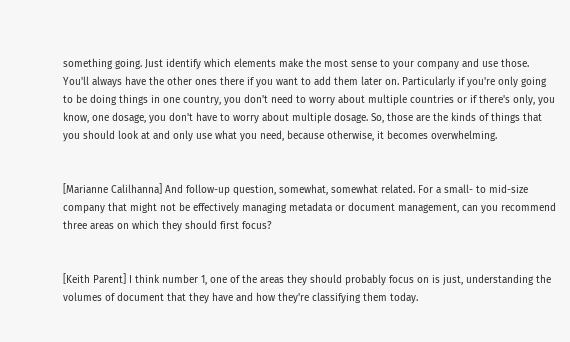something going. Just identify which elements make the most sense to your company and use those. You'll always have the other ones there if you want to add them later on. Particularly if you're only going to be doing things in one country, you don't need to worry about multiple countries or if there's only, you know, one dosage, you don't have to worry about multiple dosage. So, those are the kinds of things that you should look at and only use what you need, because otherwise, it becomes overwhelming.


[Marianne Calilhanna] And follow-up question, somewhat, somewhat related. For a small- to mid-size company that might not be effectively managing metadata or document management, can you recommend three areas on which they should first focus?


[Keith Parent] I think number 1, one of the areas they should probably focus on is just, understanding the volumes of document that they have and how they're classifying them today.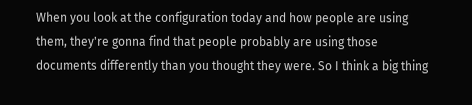When you look at the configuration today and how people are using them, they're gonna find that people probably are using those documents differently than you thought they were. So I think a big thing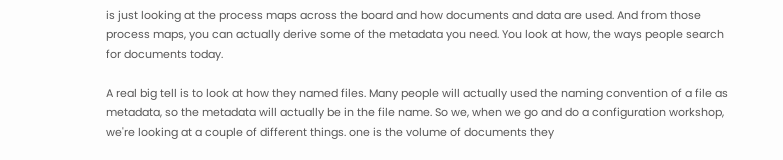is just looking at the process maps across the board and how documents and data are used. And from those process maps, you can actually derive some of the metadata you need. You look at how, the ways people search for documents today.

A real big tell is to look at how they named files. Many people will actually used the naming convention of a file as metadata, so the metadata will actually be in the file name. So we, when we go and do a configuration workshop, we're looking at a couple of different things. one is the volume of documents they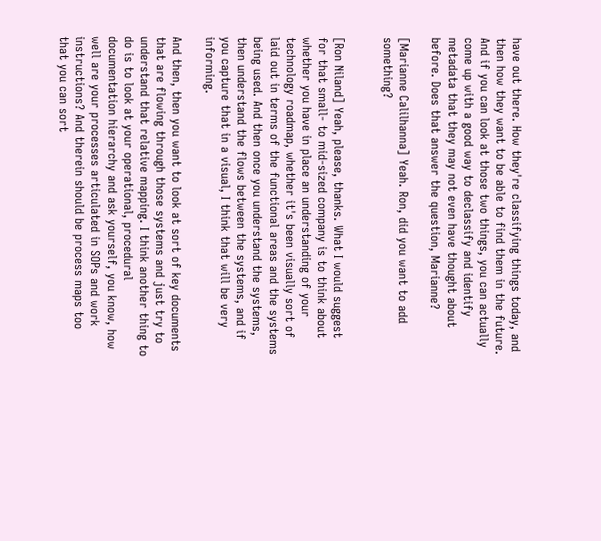have out there. How they're classifying things today, and then how they want to be able to find them in the future. And if you can look at those two things, you can actually come up with a good way to declassify and identify metadata that they may not even have thought about before. Does that answer the question, Marianne?

[Marianne Calilhanna] Yeah. Ron, did you want to add something?


[Ron Niland] Yeah, please, thanks. What I would suggest for that small- to mid-sized company is to think about whether you have in place an understanding of your technology roadmap, whether it's been visually sort of laid out in terms of the functional areas and the systems being used. And then once you understand the systems, then understand the flows between the systems, and if you capture that in a visual, I think that will be very informing.

And then, then you want to look at sort of key documents that are flowing through those systems and just try to understand that relative mapping. I think another thing to do is to look at your operational, procedural documentation hierarchy and ask yourself, you know, how well are your processes articulated in SOPs and work instructions? And therein should be process maps too that you can sort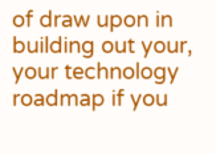of draw upon in building out your, your technology roadmap if you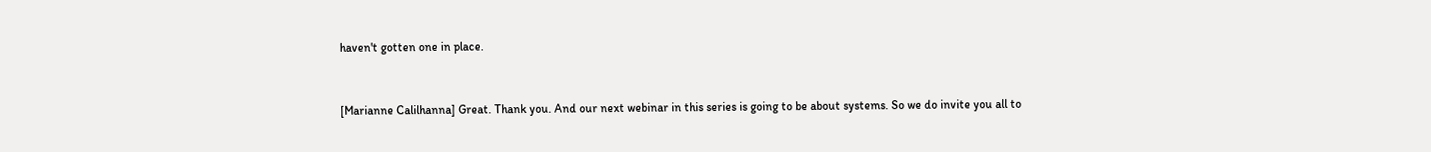haven't gotten one in place.


[Marianne Calilhanna] Great. Thank you. And our next webinar in this series is going to be about systems. So we do invite you all to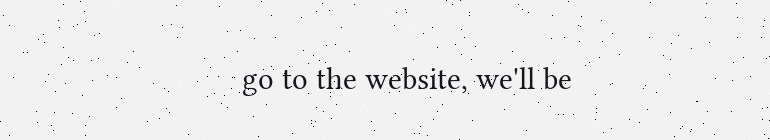go to the website, we'll be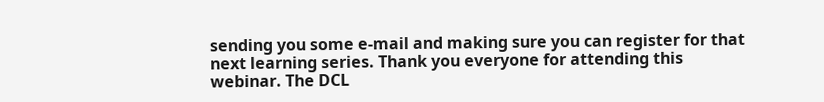sending you some e-mail and making sure you can register for that next learning series. Thank you everyone for attending this webinar. The DCL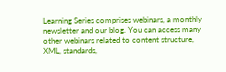Learning Series comprises webinars, a monthly newsletter and our blog. You can access many other webinars related to content structure, XML, standards,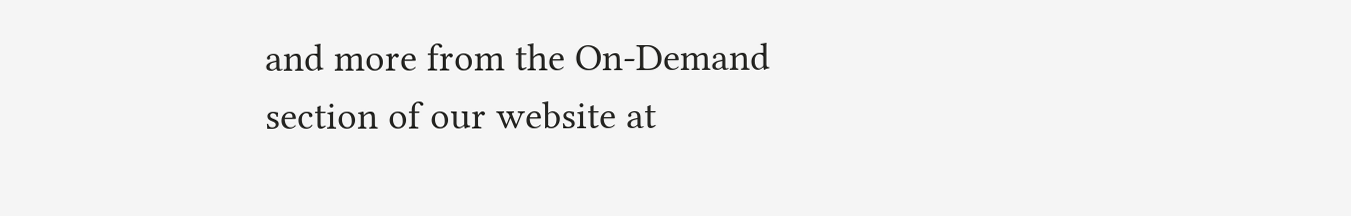and more from the On-Demand section of our website at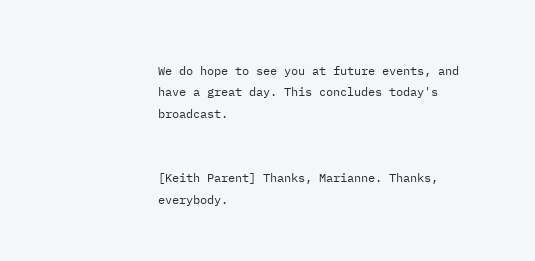We do hope to see you at future events, and have a great day. This concludes today's broadcast.


[Keith Parent] Thanks, Marianne. Thanks, everybody.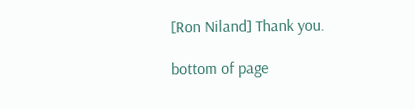[Ron Niland] Thank you.

bottom of page